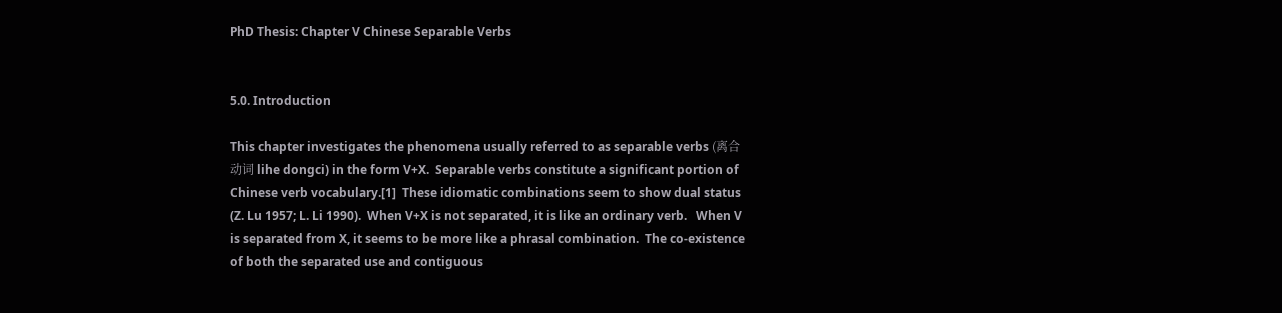PhD Thesis: Chapter V Chinese Separable Verbs


5.0. Introduction

This chapter investigates the phenomena usually referred to as separable verbs (离合动词 lihe dongci) in the form V+X.  Separable verbs constitute a significant portion of Chinese verb vocabulary.[1]  These idiomatic combinations seem to show dual status (Z. Lu 1957; L. Li 1990).  When V+X is not separated, it is like an ordinary verb.   When V is separated from X, it seems to be more like a phrasal combination.  The co-existence of both the separated use and contiguous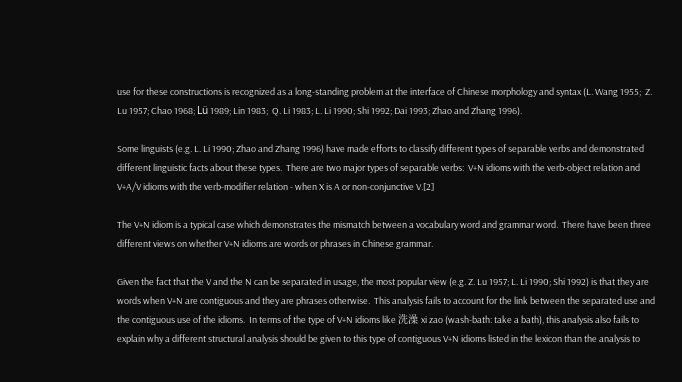use for these constructions is recognized as a long-standing problem at the interface of Chinese morphology and syntax (L. Wang 1955;  Z. Lu 1957; Chao 1968; Lü 1989; Lin 1983;  Q. Li 1983; L. Li 1990; Shi 1992; Dai 1993; Zhao and Zhang 1996).

Some linguists (e.g. L. Li 1990; Zhao and Zhang 1996) have made efforts to classify different types of separable verbs and demonstrated different linguistic facts about these types.  There are two major types of separable verbs:  V+N idioms with the verb-object relation and V+A/V idioms with the verb-modifier relation - when X is A or non-conjunctive V.[2]

The V+N idiom is a typical case which demonstrates the mismatch between a vocabulary word and grammar word.  There have been three different views on whether V+N idioms are words or phrases in Chinese grammar.

Given the fact that the V and the N can be separated in usage, the most popular view (e.g. Z. Lu 1957; L. Li 1990; Shi 1992) is that they are words when V+N are contiguous and they are phrases otherwise.  This analysis fails to account for the link between the separated use and the contiguous use of the idioms.  In terms of the type of V+N idioms like 洗澡 xi zao (wash-bath: take a bath), this analysis also fails to explain why a different structural analysis should be given to this type of contiguous V+N idioms listed in the lexicon than the analysis to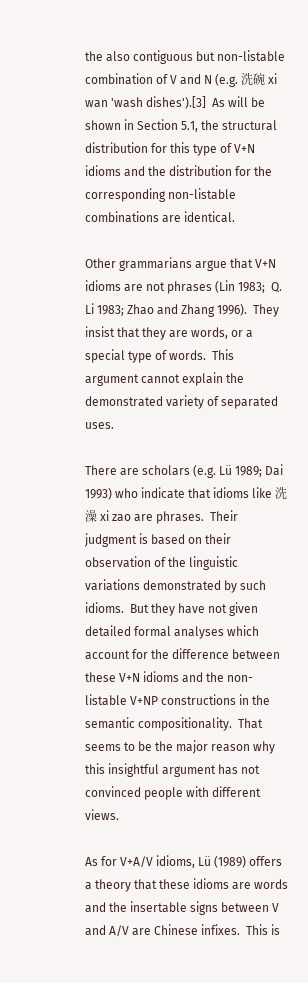the also contiguous but non-listable combination of V and N (e.g. 洗碗 xi wan 'wash dishes').[3]  As will be shown in Section 5.1, the structural distribution for this type of V+N idioms and the distribution for the corresponding non-listable combinations are identical.

Other grammarians argue that V+N idioms are not phrases (Lin 1983;  Q. Li 1983; Zhao and Zhang 1996).  They insist that they are words, or a special type of words.  This argument cannot explain the demonstrated variety of separated uses.

There are scholars (e.g. Lü 1989; Dai 1993) who indicate that idioms like 洗澡 xi zao are phrases.  Their judgment is based on their observation of the linguistic variations demonstrated by such idioms.  But they have not given detailed formal analyses which account for the difference between these V+N idioms and the non-listable V+NP constructions in the semantic compositionality.  That seems to be the major reason why this insightful argument has not convinced people with different views.

As for V+A/V idioms, Lü (1989) offers a theory that these idioms are words and the insertable signs between V and A/V are Chinese infixes.  This is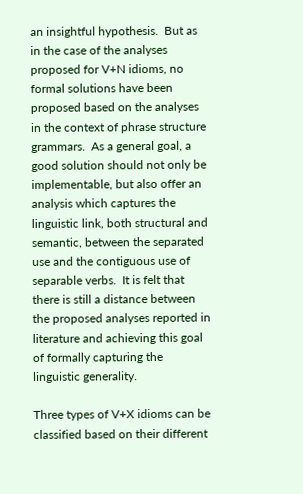an insightful hypothesis.  But as in the case of the analyses proposed for V+N idioms, no formal solutions have been proposed based on the analyses in the context of phrase structure grammars.  As a general goal, a good solution should not only be implementable, but also offer an analysis which captures the linguistic link, both structural and semantic, between the separated use and the contiguous use of separable verbs.  It is felt that there is still a distance between the proposed analyses reported in literature and achieving this goal of formally capturing the linguistic generality.

Three types of V+X idioms can be classified based on their different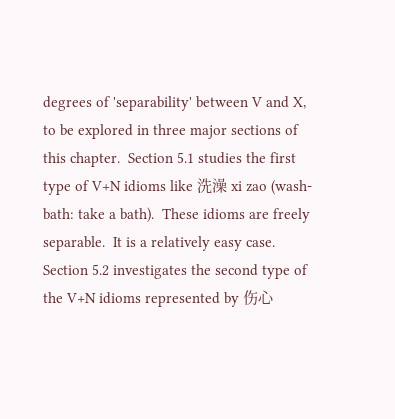degrees of 'separability' between V and X, to be explored in three major sections of this chapter.  Section 5.1 studies the first type of V+N idioms like 洗澡 xi zao (wash-bath: take a bath).  These idioms are freely separable.  It is a relatively easy case.  Section 5.2 investigates the second type of the V+N idioms represented by 伤心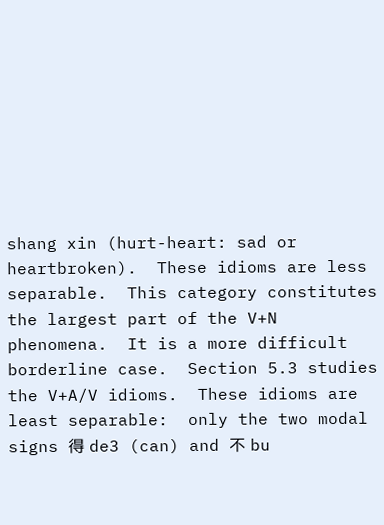shang xin (hurt-heart: sad or heartbroken).  These idioms are less separable.  This category constitutes the largest part of the V+N phenomena.  It is a more difficult borderline case.  Section 5.3 studies the V+A/V idioms.  These idioms are least separable:  only the two modal signs 得 de3 (can) and 不 bu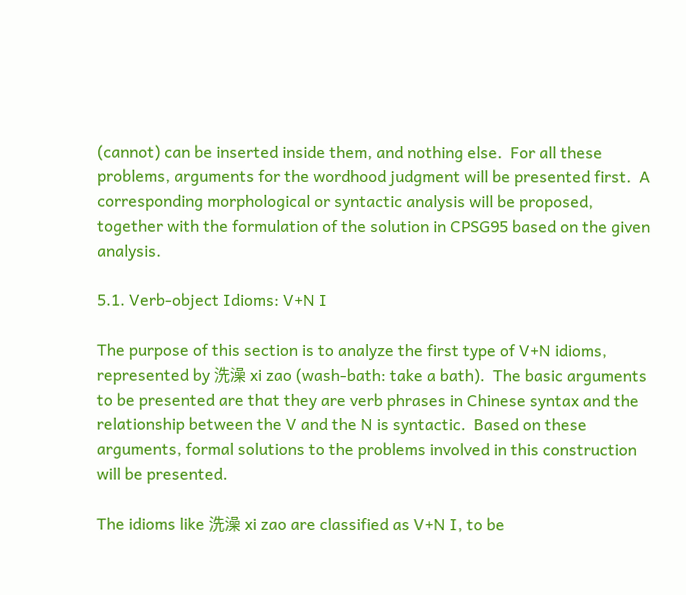(cannot) can be inserted inside them, and nothing else.  For all these problems, arguments for the wordhood judgment will be presented first.  A corresponding morphological or syntactic analysis will be proposed, together with the formulation of the solution in CPSG95 based on the given analysis.

5.1. Verb-object Idioms: V+N I

The purpose of this section is to analyze the first type of V+N idioms, represented by 洗澡 xi zao (wash‑bath: take a bath).  The basic arguments to be presented are that they are verb phrases in Chinese syntax and the relationship between the V and the N is syntactic.  Based on these arguments, formal solutions to the problems involved in this construction will be presented.

The idioms like 洗澡 xi zao are classified as V+N I, to be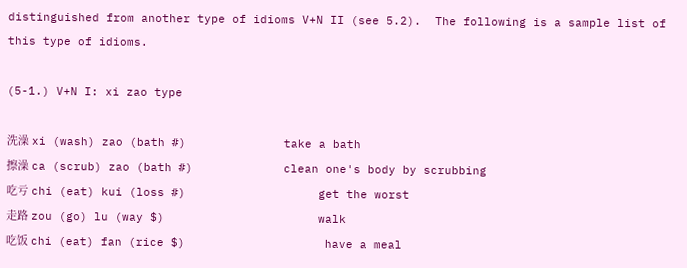distinguished from another type of idioms V+N II (see 5.2).  The following is a sample list of this type of idioms.

(5-1.) V+N I: xi zao type

洗澡 xi (wash) zao (bath #)              take a bath
擦澡 ca (scrub) zao (bath #)             clean one's body by scrubbing
吃亏 chi (eat) kui (loss #)                   get the worst
走路 zou (go) lu (way $)                      walk
吃饭 chi (eat) fan (rice $)                    have a meal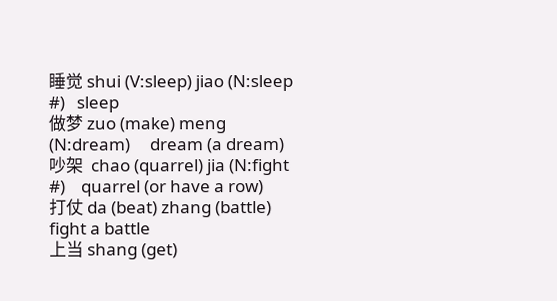睡觉 shui (V:sleep) jiao (N:sleep #)   sleep
做梦 zuo (make) meng (N:dream)     dream (a dream)
吵架  chao (quarrel) jia (N:fight #)    quarrel (or have a row)
打仗 da (beat) zhang (battle)              fight a battle
上当 shang (get)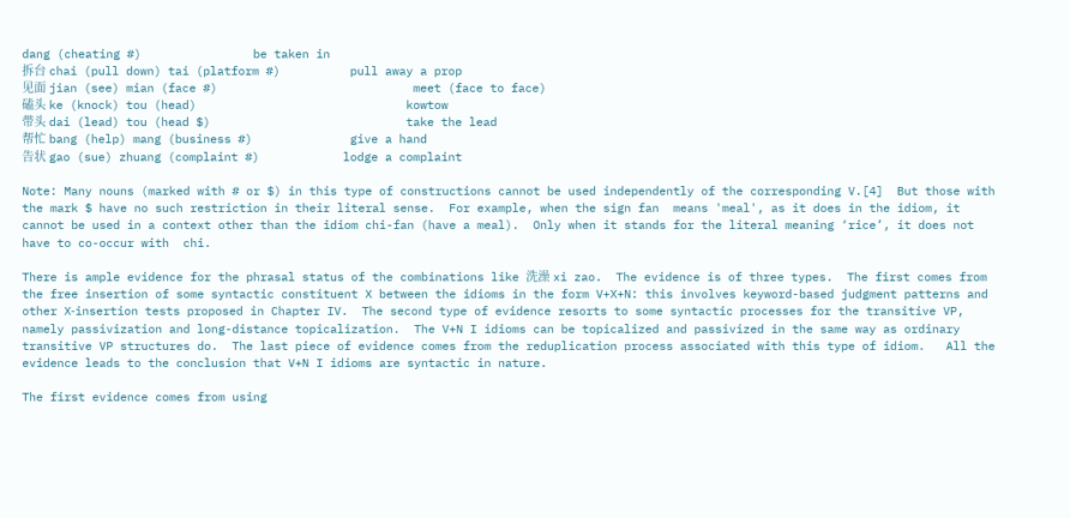dang (cheating #)                be taken in
拆台 chai (pull down) tai (platform #)          pull away a prop
见面 jian (see) mian (face #)                            meet (face to face)
磕头 ke (knock) tou (head)                              kowtow
带头 dai (lead) tou (head $)                            take the lead
帮忙 bang (help) mang (business #)              give a hand
告状 gao (sue) zhuang (complaint #)            lodge a complaint

Note: Many nouns (marked with # or $) in this type of constructions cannot be used independently of the corresponding V.[4]  But those with the mark $ have no such restriction in their literal sense.  For example, when the sign fan  means 'meal', as it does in the idiom, it cannot be used in a context other than the idiom chi-fan (have a meal).  Only when it stands for the literal meaning ‘rice’, it does not have to co-occur with  chi.

There is ample evidence for the phrasal status of the combinations like 洗澡 xi zao.  The evidence is of three types.  The first comes from the free insertion of some syntactic constituent X between the idioms in the form V+X+N: this involves keyword-based judgment patterns and other X‑insertion tests proposed in Chapter IV.  The second type of evidence resorts to some syntactic processes for the transitive VP, namely passivization and long-distance topicalization.  The V+N I idioms can be topicalized and passivized in the same way as ordinary transitive VP structures do.  The last piece of evidence comes from the reduplication process associated with this type of idiom.   All the evidence leads to the conclusion that V+N I idioms are syntactic in nature.

The first evidence comes from using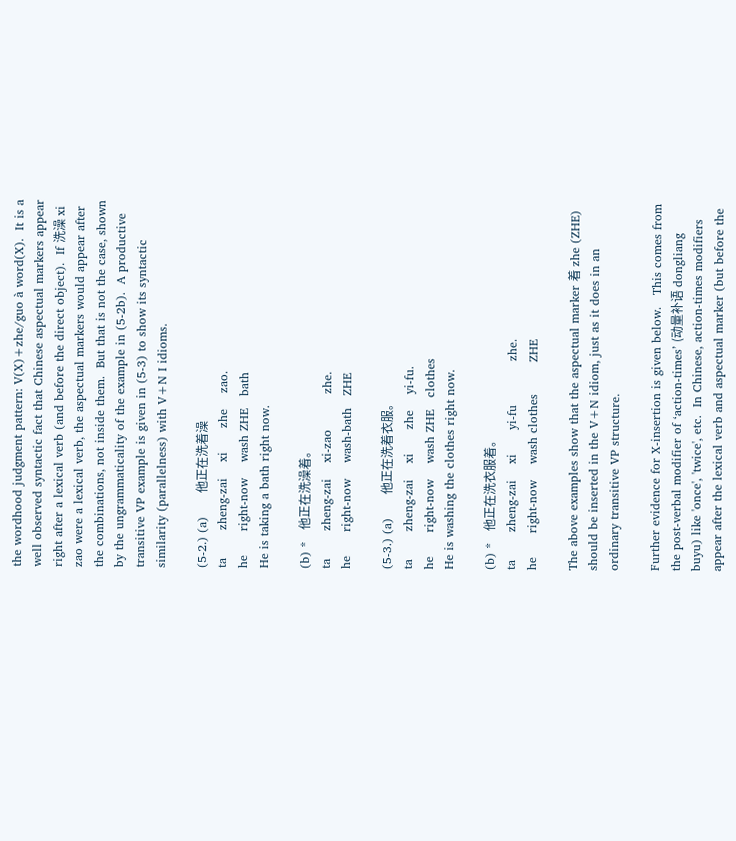the wordhood judgment pattern: V(X)+zhe/guo à word(X).  It is a well observed syntactic fact that Chinese aspectual markers appear right after a lexical verb (and before the direct object).  If 洗澡 xi zao were a lexical verb, the aspectual markers would appear after the combinations, not inside them.  But that is not the case, shown by the ungrammaticality of the example in (5-2b).  A productive transitive VP example is given in (5-3) to show its syntactic similarity (parallelness) with V+N I idioms.

(5-2.) (a)      他正在洗着澡
ta       zheng-zai    xi      zhe    zao.
he      right-now    wash ZHE   bath
He is taking a bath right now.

(b) *   他正在洗澡着。
ta       zheng-zai    xi-zao         zhe.
he      right-now    wash-bath   ZHE

(5-3.) (a)      他正在洗着衣服。
ta       zheng-zai    xi      zhe    yi-fu.
he      right-now    wash ZHE   clothes
He is washing the clothes right now.

(b) *   他正在洗衣服着。
ta       zheng-zai    xi      yi-fu           zhe.
he      right-now    wash clothes        ZHE

The above examples show that the aspectual marker 着 zhe (ZHE) should be inserted in the V+N idiom, just as it does in an ordinary transitive VP structure.

Further evidence for X-insertion is given below.   This comes from the post-verbal modifier of ‘action-times’ (动量补语 dongliang buyu) like 'once', 'twice', etc.  In Chinese, action-times modifiers appear after the lexical verb and aspectual marker (but before the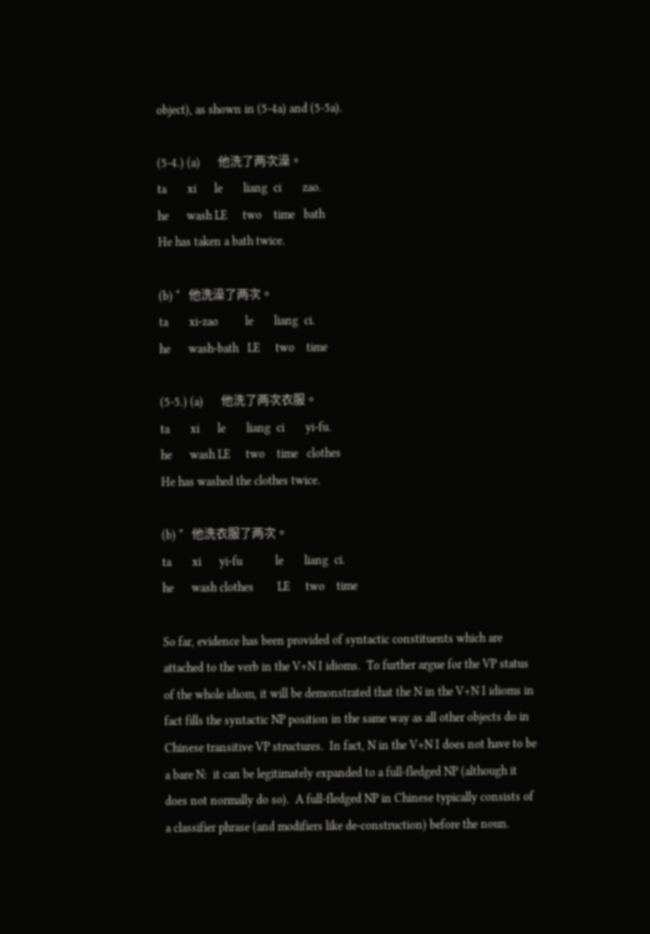object), as shown in (5-4a) and (5-5a).

(5-4.) (a)      他洗了两次澡。
ta       xi      le       liang  ci       zao.
he      wash LE     two    time   bath
He has taken a bath twice.

(b) *   他洗澡了两次。
ta       xi-zao         le       liang  ci.
he      wash-bath   LE     two    time

(5-5.) (a)      他洗了两次衣服。
ta       xi      le       liang  ci       yi-fu.
he      wash LE     two    time   clothes
He has washed the clothes twice.

(b) *   他洗衣服了两次。
ta       xi      yi-fu           le       liang  ci.
he      wash clothes        LE     two    time

So far, evidence has been provided of syntactic constituents which are attached to the verb in the V+N I idioms.  To further argue for the VP status of the whole idiom, it will be demonstrated that the N in the V+N I idioms in fact fills the syntactic NP position in the same way as all other objects do in Chinese transitive VP structures.  In fact, N in the V+N I does not have to be a bare N:  it can be legitimately expanded to a full-fledged NP (although it does not normally do so).  A full-fledged NP in Chinese typically consists of a classifier phrase (and modifiers like de-construction) before the noun.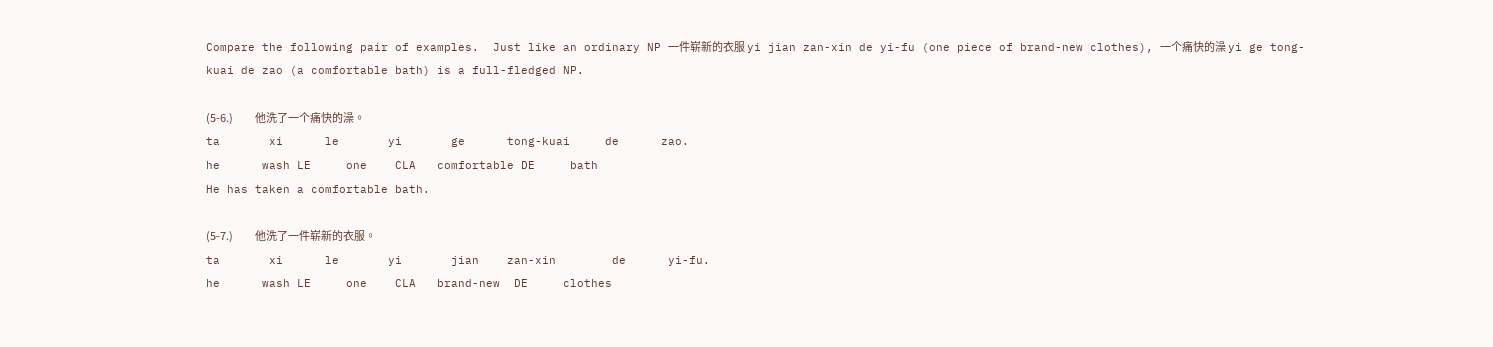Compare the following pair of examples.  Just like an ordinary NP 一件崭新的衣服 yi jian zan-xin de yi-fu (one piece of brand-new clothes), 一个痛快的澡 yi ge tong-kuai de zao (a comfortable bath) is a full-fledged NP.

(5-6.)           他洗了一个痛快的澡。
ta       xi      le       yi       ge      tong-kuai     de      zao.
he      wash LE     one    CLA   comfortable DE     bath
He has taken a comfortable bath.

(5-7.)           他洗了一件崭新的衣服。
ta       xi      le       yi       jian    zan-xin        de      yi-fu.
he      wash LE     one    CLA   brand-new  DE     clothes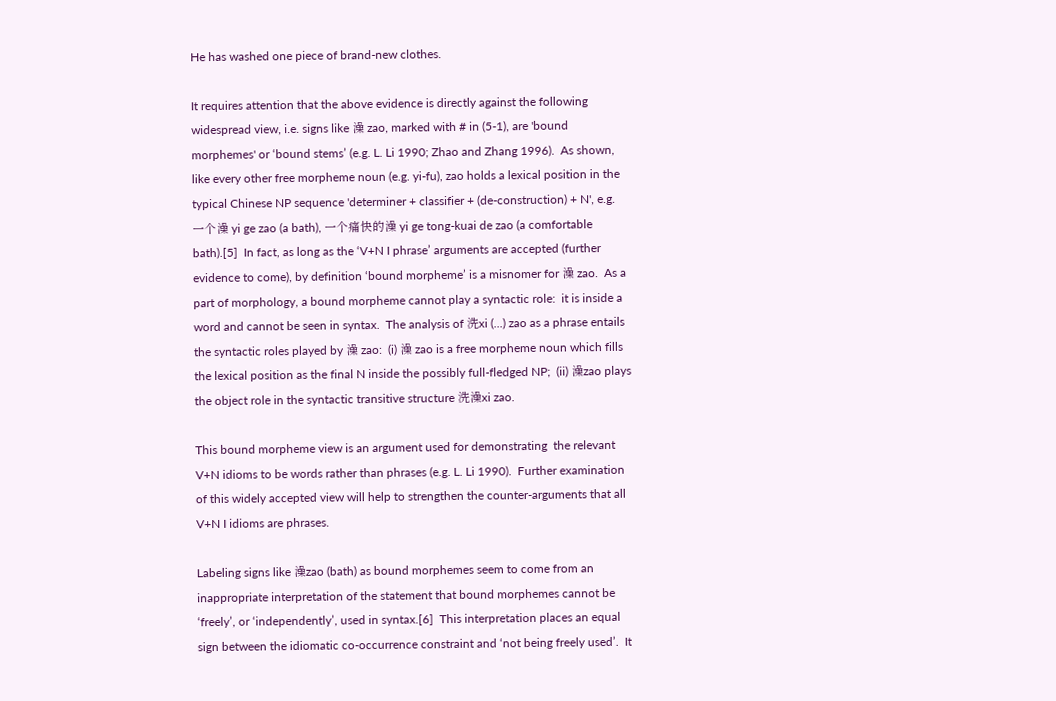He has washed one piece of brand-new clothes.

It requires attention that the above evidence is directly against the following widespread view, i.e. signs like 澡 zao, marked with # in (5-1), are 'bound morphemes' or ‘bound stems’ (e.g. L. Li 1990; Zhao and Zhang 1996).  As shown, like every other free morpheme noun (e.g. yi-fu), zao holds a lexical position in the typical Chinese NP sequence 'determiner + classifier + (de-construction) + N', e.g. 一个澡 yi ge zao (a bath), 一个痛快的澡 yi ge tong-kuai de zao (a comfortable bath).[5]  In fact, as long as the ‘V+N I phrase’ arguments are accepted (further evidence to come), by definition ‘bound morpheme’ is a misnomer for 澡 zao.  As a part of morphology, a bound morpheme cannot play a syntactic role:  it is inside a word and cannot be seen in syntax.  The analysis of 洗xi (...) zao as a phrase entails the syntactic roles played by 澡 zao:  (i) 澡 zao is a free morpheme noun which fills the lexical position as the final N inside the possibly full-fledged NP;  (ii) 澡zao plays the object role in the syntactic transitive structure 洗澡xi zao.

This bound morpheme view is an argument used for demonstrating  the relevant V+N idioms to be words rather than phrases (e.g. L. Li 1990).  Further examination of this widely accepted view will help to strengthen the counter-arguments that all V+N I idioms are phrases.

Labeling signs like 澡zao (bath) as bound morphemes seem to come from an inappropriate interpretation of the statement that bound morphemes cannot be ‘freely’, or ‘independently’, used in syntax.[6]  This interpretation places an equal sign between the idiomatic co-occurrence constraint and ‘not being freely used’.  It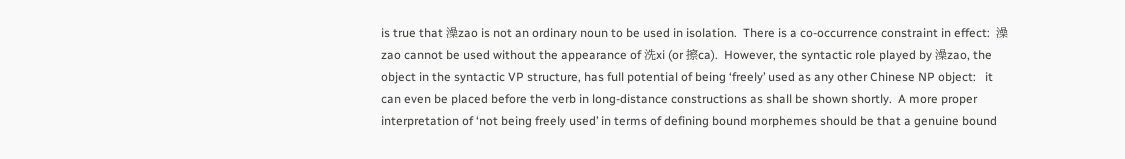is true that 澡zao is not an ordinary noun to be used in isolation.  There is a co-occurrence constraint in effect:  澡zao cannot be used without the appearance of 洗xi (or 擦ca).  However, the syntactic role played by 澡zao, the object in the syntactic VP structure, has full potential of being ‘freely’ used as any other Chinese NP object:   it can even be placed before the verb in long-distance constructions as shall be shown shortly.  A more proper interpretation of ‘not being freely used’ in terms of defining bound morphemes should be that a genuine bound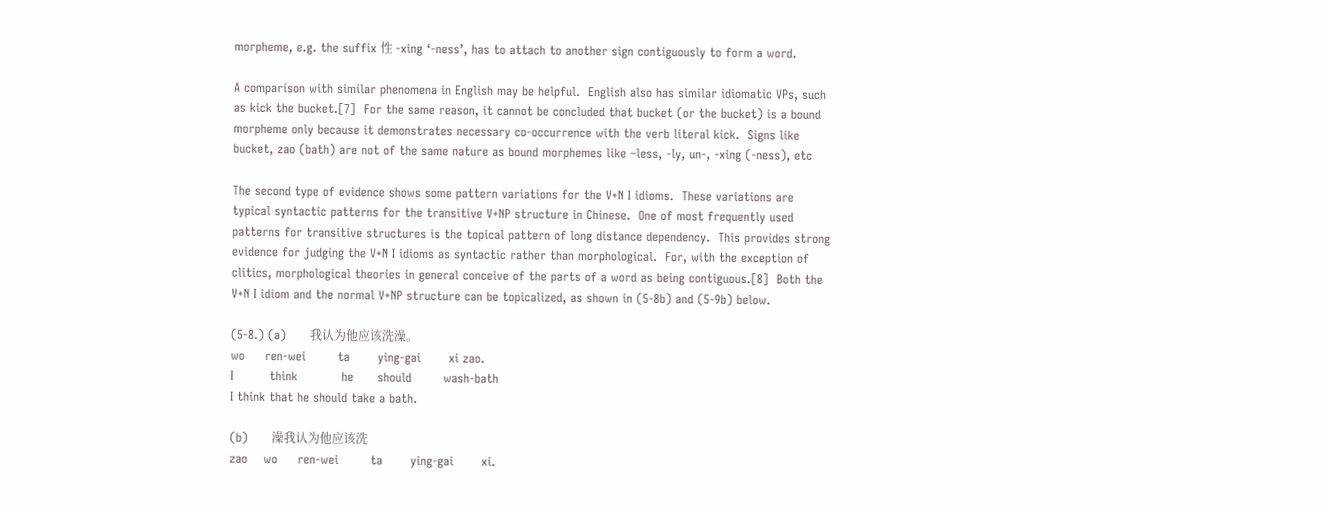morpheme, e.g. the suffix 性 -xing ‘-ness’, has to attach to another sign contiguously to form a word.

A comparison with similar phenomena in English may be helpful.  English also has similar idiomatic VPs, such as kick the bucket.[7]  For the same reason, it cannot be concluded that bucket (or the bucket) is a bound morpheme only because it demonstrates necessary co-occurrence with the verb literal kick.  Signs like bucket, zao (bath) are not of the same nature as bound morphemes like –less, -ly, un-, ‑xing (-ness), etc

The second type of evidence shows some pattern variations for the V+N I idioms.  These variations are typical syntactic patterns for the transitive V+NP structure in Chinese.  One of most frequently used patterns for transitive structures is the topical pattern of long distance dependency.  This provides strong evidence for judging the V+N I idioms as syntactic rather than morphological.  For, with the exception of clitics, morphological theories in general conceive of the parts of a word as being contiguous.[8]  Both the V+N I idiom and the normal V+NP structure can be topicalized, as shown in (5-8b) and (5-9b) below.

(5-8.) (a)      我认为他应该洗澡。
wo     ren-wei        ta       ying-gai       xi zao.
I         think           he      should        wash-bath
I think that he should take a bath.

(b)      澡我认为他应该洗
zao    wo     ren-wei        ta       ying-gai       xi.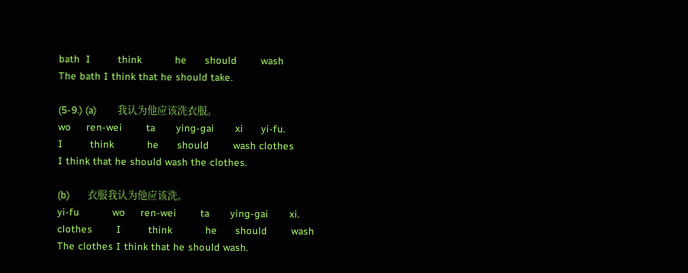bath  I         think           he      should        wash
The bath I think that he should take.

(5-9.) (a)       我认为他应该洗衣服。
wo     ren-wei        ta       ying-gai       xi      yi-fu.
I         think           he      should        wash clothes
I think that he should wash the clothes.

(b)      衣服我认为他应该洗。
yi-fu           wo     ren-wei        ta       ying-gai       xi.
clothes        I         think           he      should        wash
The clothes I think that he should wash.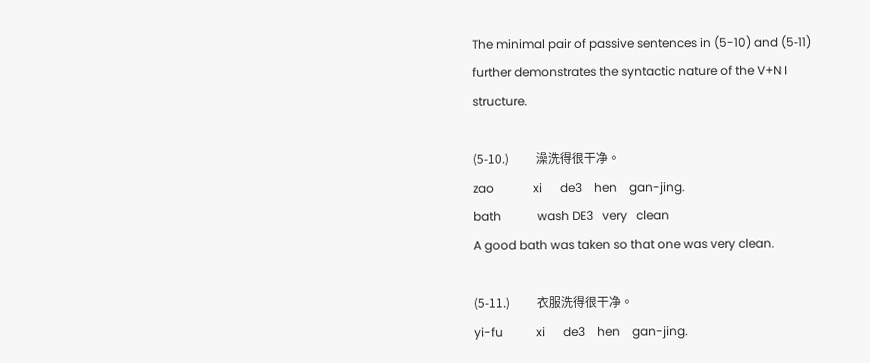The minimal pair of passive sentences in (5-10) and (5‑11) further demonstrates the syntactic nature of the V+N I structure.

(5-10.)         澡洗得很干净。
zao             xi      de3    hen    gan-jing.
bath            wash DE3   very   clean
A good bath was taken so that one was very clean.

(5-11.)         衣服洗得很干净。
yi-fu           xi      de3    hen    gan-jing.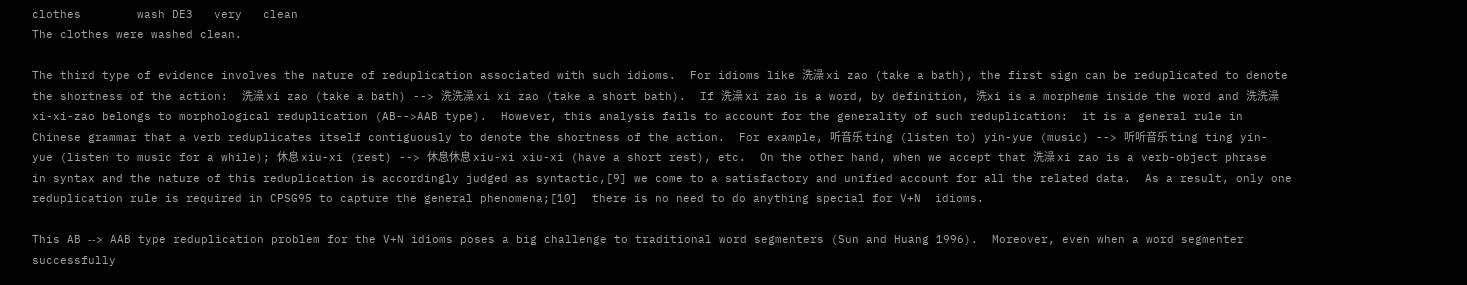clothes        wash DE3   very   clean
The clothes were washed clean.

The third type of evidence involves the nature of reduplication associated with such idioms.  For idioms like 洗澡 xi zao (take a bath), the first sign can be reduplicated to denote the shortness of the action:  洗澡 xi zao (take a bath) --> 洗洗澡 xi xi zao (take a short bath).  If 洗澡 xi zao is a word, by definition, 洗xi is a morpheme inside the word and 洗洗澡 xi-xi-zao belongs to morphological reduplication (AB-->AAB type).  However, this analysis fails to account for the generality of such reduplication:  it is a general rule in Chinese grammar that a verb reduplicates itself contiguously to denote the shortness of the action.  For example, 听音乐 ting (listen to) yin-yue (music) --> 听听音乐 ting ting yin-yue (listen to music for a while); 休息 xiu-xi (rest) --> 休息休息 xiu-xi xiu-xi (have a short rest), etc.  On the other hand, when we accept that 洗澡 xi zao is a verb-object phrase in syntax and the nature of this reduplication is accordingly judged as syntactic,[9] we come to a satisfactory and unified account for all the related data.  As a result, only one reduplication rule is required in CPSG95 to capture the general phenomena;[10]  there is no need to do anything special for V+N  idioms.

This AB ‑‑> AAB type reduplication problem for the V+N idioms poses a big challenge to traditional word segmenters (Sun and Huang 1996).  Moreover, even when a word segmenter successfully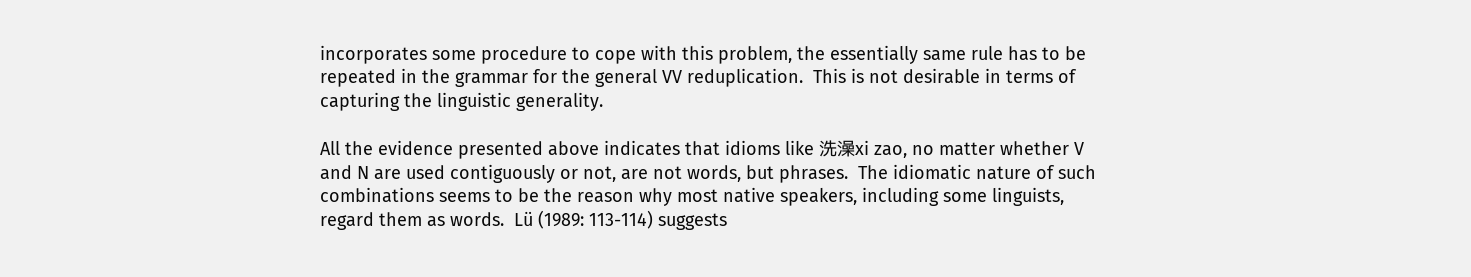incorporates some procedure to cope with this problem, the essentially same rule has to be repeated in the grammar for the general VV reduplication.  This is not desirable in terms of capturing the linguistic generality.

All the evidence presented above indicates that idioms like 洗澡xi zao, no matter whether V and N are used contiguously or not, are not words, but phrases.  The idiomatic nature of such combinations seems to be the reason why most native speakers, including some linguists, regard them as words.  Lü (1989: 113-114) suggests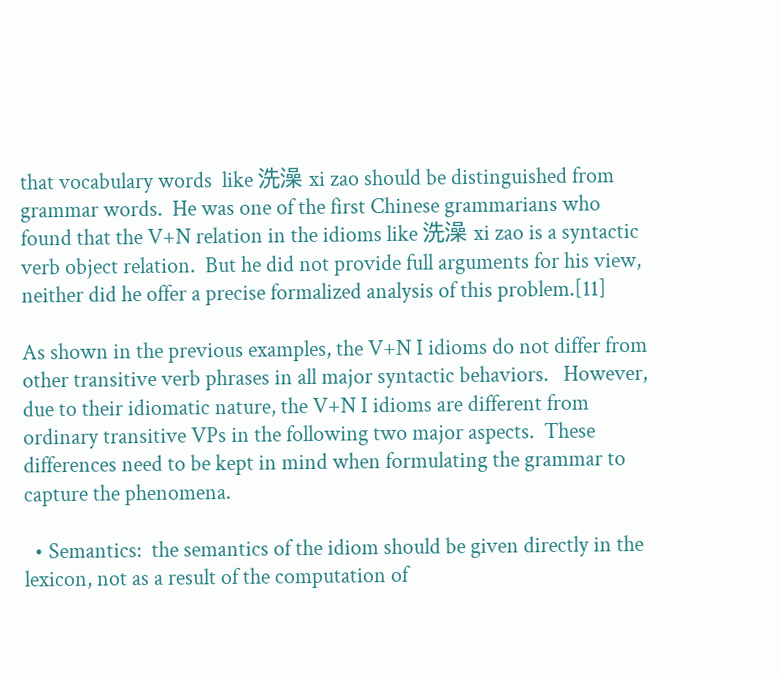that vocabulary words  like 洗澡 xi zao should be distinguished from grammar words.  He was one of the first Chinese grammarians who found that the V+N relation in the idioms like 洗澡 xi zao is a syntactic verb object relation.  But he did not provide full arguments for his view, neither did he offer a precise formalized analysis of this problem.[11]

As shown in the previous examples, the V+N I idioms do not differ from other transitive verb phrases in all major syntactic behaviors.   However, due to their idiomatic nature, the V+N I idioms are different from ordinary transitive VPs in the following two major aspects.  These differences need to be kept in mind when formulating the grammar to capture the phenomena.

  • Semantics:  the semantics of the idiom should be given directly in the lexicon, not as a result of the computation of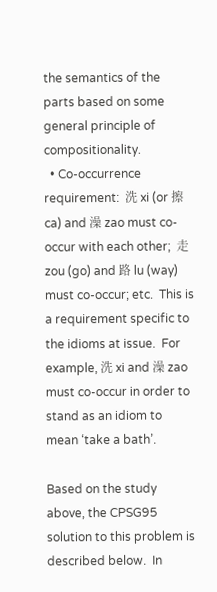the semantics of the parts based on some general principle of compositionality.
  • Co-occurrence requirement:  洗 xi (or 擦 ca) and 澡 zao must co-occur with each other;  走 zou (go) and 路 lu (way) must co-occur; etc.  This is a requirement specific to the idioms at issue.  For example, 洗 xi and 澡 zao must co-occur in order to stand as an idiom to mean ‘take a bath’.

Based on the study above, the CPSG95 solution to this problem is described below.  In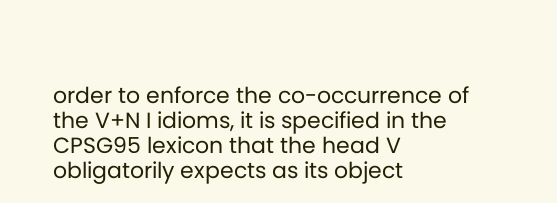order to enforce the co-occurrence of the V+N I idioms, it is specified in the CPSG95 lexicon that the head V obligatorily expects as its object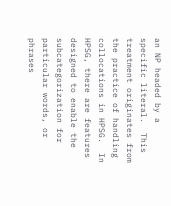an NP headed by a specific literal.  This treatment originates from the practice of handling collocations in HPSG.  In HPSG, there are features designed to enable the subcategorization for particular words, or phrases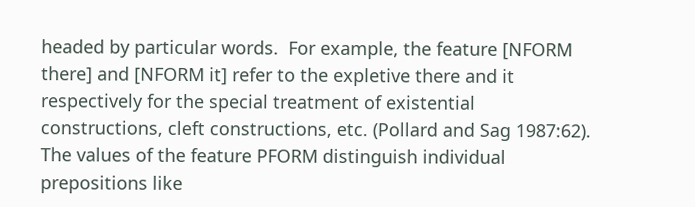headed by particular words.  For example, the feature [NFORM there] and [NFORM it] refer to the expletive there and it respectively for the special treatment of existential constructions, cleft constructions, etc. (Pollard and Sag 1987:62).  The values of the feature PFORM distinguish individual prepositions like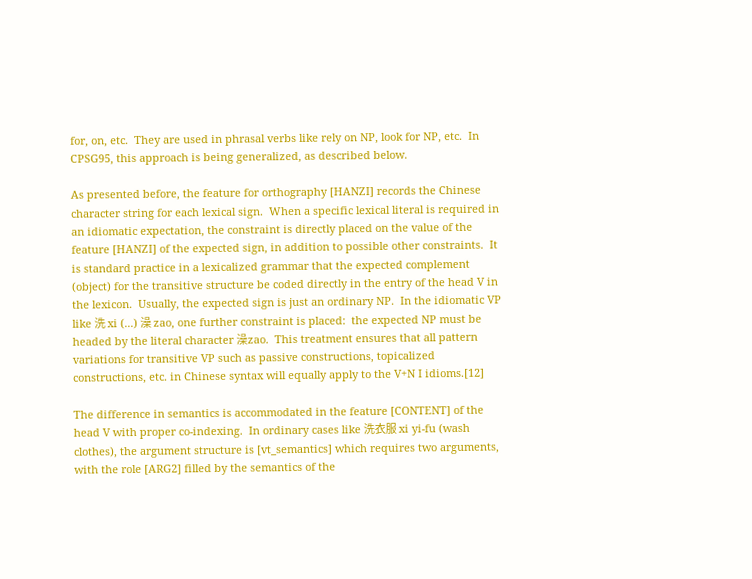for, on, etc.  They are used in phrasal verbs like rely on NP, look for NP, etc.  In CPSG95, this approach is being generalized, as described below.

As presented before, the feature for orthography [HANZI] records the Chinese character string for each lexical sign.  When a specific lexical literal is required in an idiomatic expectation, the constraint is directly placed on the value of the feature [HANZI] of the expected sign, in addition to possible other constraints.  It is standard practice in a lexicalized grammar that the expected complement (object) for the transitive structure be coded directly in the entry of the head V in the lexicon.  Usually, the expected sign is just an ordinary NP.  In the idiomatic VP like 洗 xi (...) 澡 zao, one further constraint is placed:  the expected NP must be headed by the literal character 澡zao.  This treatment ensures that all pattern variations for transitive VP such as passive constructions, topicalized constructions, etc. in Chinese syntax will equally apply to the V+N I idioms.[12]

The difference in semantics is accommodated in the feature [CONTENT] of the head V with proper co-indexing.  In ordinary cases like 洗衣服 xi yi-fu (wash clothes), the argument structure is [vt_semantics] which requires two arguments, with the role [ARG2] filled by the semantics of the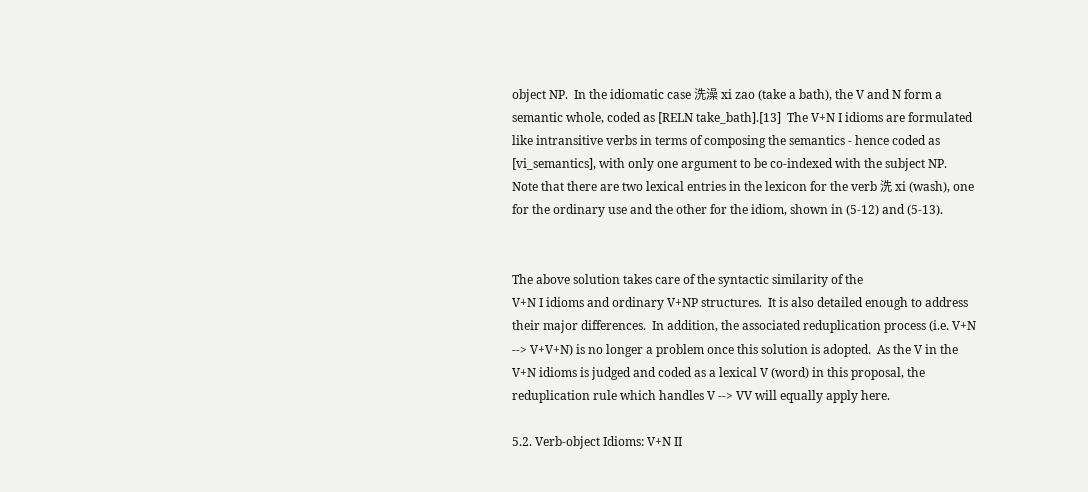object NP.  In the idiomatic case 洗澡 xi zao (take a bath), the V and N form a semantic whole, coded as [RELN take_bath].[13]  The V+N I idioms are formulated like intransitive verbs in terms of composing the semantics - hence coded as [vi_semantics], with only one argument to be co-indexed with the subject NP.  Note that there are two lexical entries in the lexicon for the verb 洗 xi (wash), one for the ordinary use and the other for the idiom, shown in (5-12) and (5-13).


The above solution takes care of the syntactic similarity of the
V+N I idioms and ordinary V+NP structures.  It is also detailed enough to address their major differences.  In addition, the associated reduplication process (i.e. V+N --> V+V+N) is no longer a problem once this solution is adopted.  As the V in the V+N idioms is judged and coded as a lexical V (word) in this proposal, the reduplication rule which handles V --> VV will equally apply here.

5.2. Verb-object Idioms: V+N II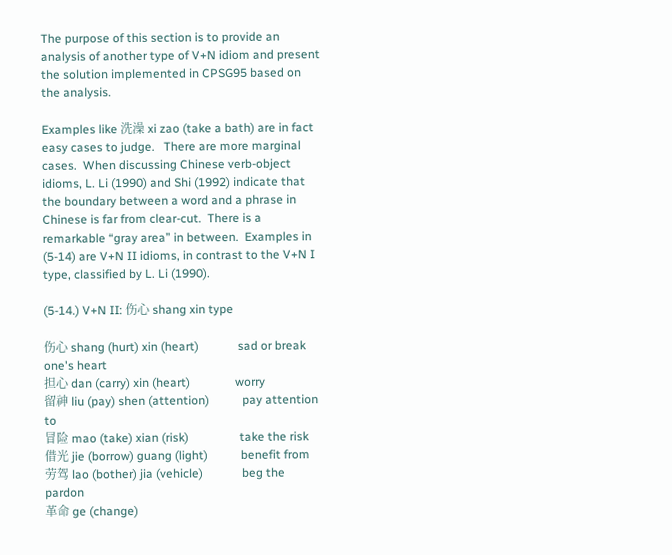The purpose of this section is to provide an analysis of another type of V+N idiom and present the solution implemented in CPSG95 based on the analysis.

Examples like 洗澡 xi zao (take a bath) are in fact easy cases to judge.   There are more marginal cases.  When discussing Chinese verb-object idioms, L. Li (1990) and Shi (1992) indicate that the boundary between a word and a phrase in Chinese is far from clear-cut.  There is a remarkable “gray area” in between.  Examples in (5-14) are V+N II idioms, in contrast to the V+N I type, classified by L. Li (1990).

(5-14.) V+N II: 伤心 shang xin type

伤心 shang (hurt) xin (heart)             sad or break one's heart
担心 dan (carry) xin (heart)               worry
留神 liu (pay) shen (attention)           pay attention to
冒险 mao (take) xian (risk)                 take the risk
借光 jie (borrow) guang (light)           benefit from
劳驾 lao (bother) jia (vehicle)             beg the pardon
革命 ge (change)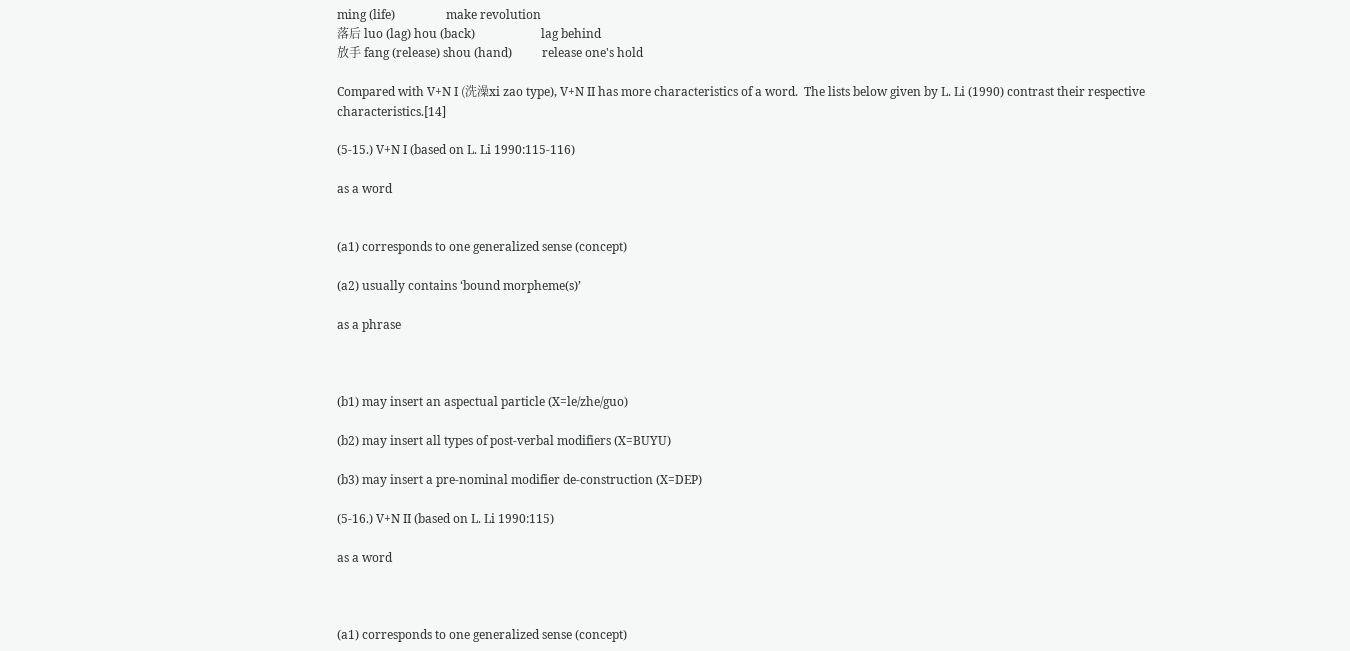ming (life)                 make revolution
落后 luo (lag) hou (back)                      lag behind
放手 fang (release) shou (hand)          release one's hold

Compared with V+N I (洗澡xi zao type), V+N II has more characteristics of a word.  The lists below given by L. Li (1990) contrast their respective characteristics.[14]

(5-15.) V+N I (based on L. Li 1990:115-116)

as a word


(a1) corresponds to one generalized sense (concept)

(a2) usually contains ‘bound morpheme(s)’

as a phrase



(b1) may insert an aspectual particle (X=le/zhe/guo)

(b2) may insert all types of post-verbal modifiers (X=BUYU)

(b3) may insert a pre-nominal modifier de-construction (X=DEP)

(5-16.) V+N II (based on L. Li 1990:115)

as a word



(a1) corresponds to one generalized sense (concept)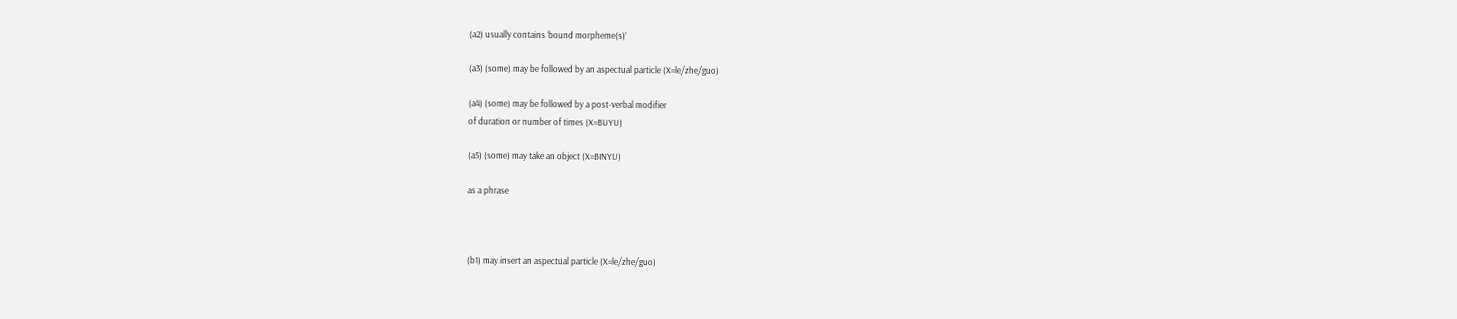(a2) usually contains ‘bound morpheme(s)’

(a3) (some) may be followed by an aspectual particle (X=le/zhe/guo)

(a4) (some) may be followed by a post-verbal modifier
of duration or number of times (X=BUYU)

(a5) (some) may take an object (X=BINYU)

as a phrase



(b1) may insert an aspectual particle (X=le/zhe/guo)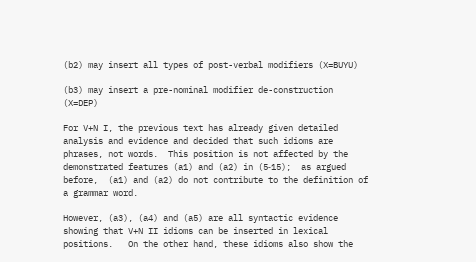(b2) may insert all types of post-verbal modifiers (X=BUYU)

(b3) may insert a pre-nominal modifier de-construction (X=DEP)

For V+N I, the previous text has already given detailed analysis and evidence and decided that such idioms are phrases, not words.  This position is not affected by the demonstrated features (a1) and (a2) in (5‑15);  as argued before,  (a1) and (a2) do not contribute to the definition of a grammar word.

However, (a3), (a4) and (a5) are all syntactic evidence showing that V+N II idioms can be inserted in lexical positions.   On the other hand, these idioms also show the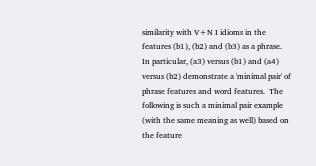similarity with V+N I idioms in the features (b1), (b2) and (b3) as a phrase.  In particular, (a3) versus (b1) and (a4) versus (b2) demonstrate a 'minimal pair' of phrase features and word features.  The following is such a minimal pair example (with the same meaning as well) based on the feature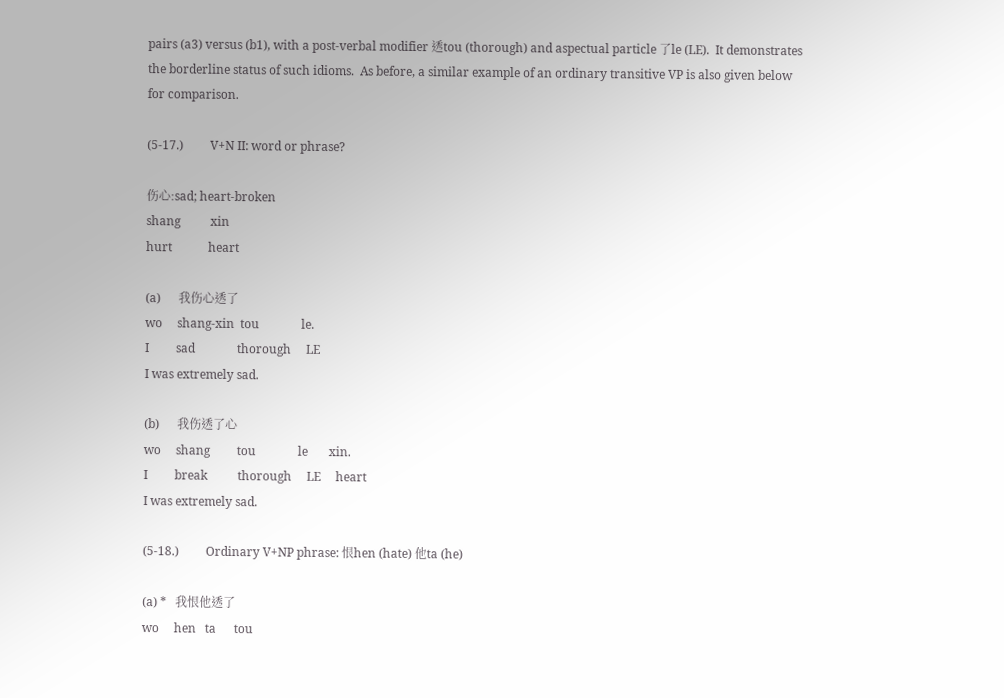pairs (a3) versus (b1), with a post-verbal modifier 透tou (thorough) and aspectual particle 了le (LE).  It demonstrates the borderline status of such idioms.  As before, a similar example of an ordinary transitive VP is also given below for comparison.

(5-17.)         V+N II: word or phrase?

伤心:sad; heart-broken
shang          xin
hurt            heart

(a)      我伤心透了
wo     shang-xin  tou              le.
I         sad              thorough     LE
I was extremely sad.

(b)      我伤透了心
wo     shang         tou              le       xin.
I         break          thorough     LE     heart
I was extremely sad.

(5-18.)         Ordinary V+NP phrase: 恨hen (hate) 他ta (he)

(a) *   我恨他透了
wo     hen   ta      tou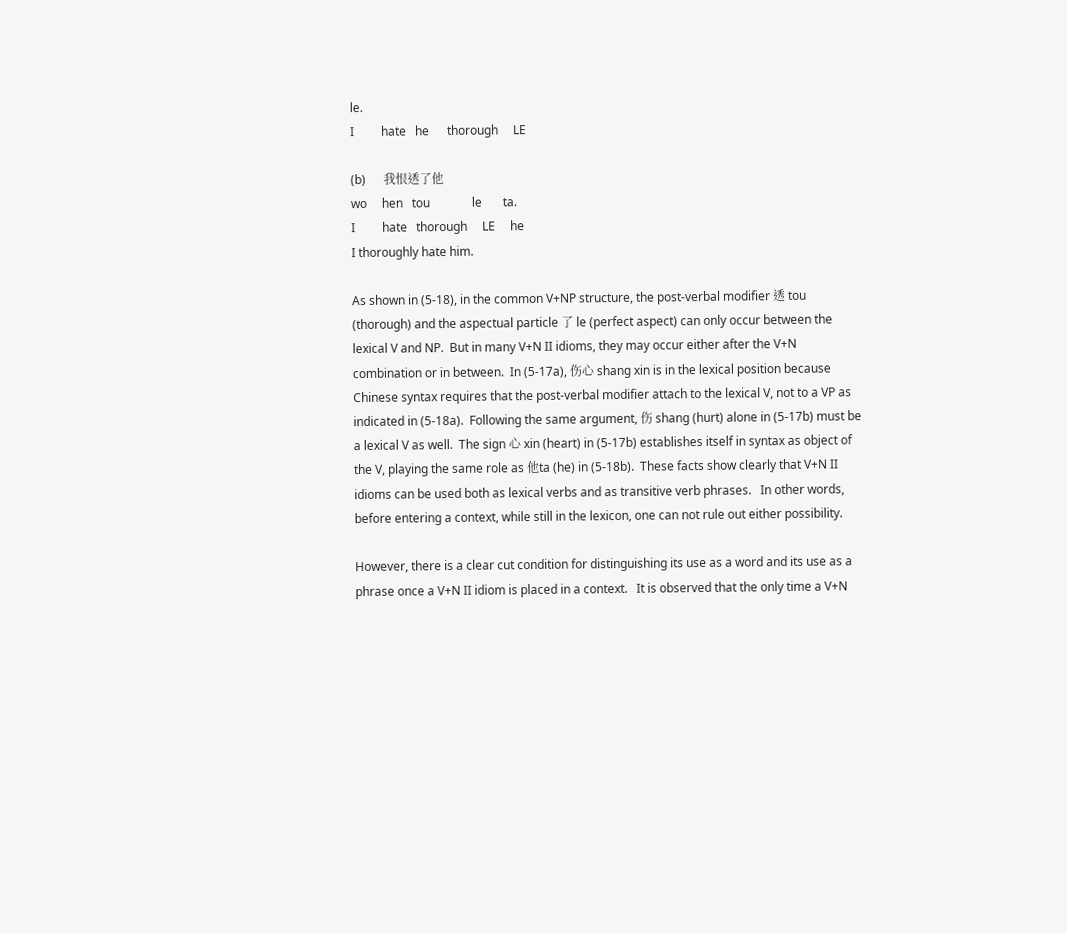le.
I         hate   he      thorough     LE

(b)      我恨透了他
wo     hen   tou              le       ta.
I         hate   thorough     LE     he
I thoroughly hate him.

As shown in (5-18), in the common V+NP structure, the post-verbal modifier 透 tou (thorough) and the aspectual particle 了 le (perfect aspect) can only occur between the lexical V and NP.  But in many V+N II idioms, they may occur either after the V+N combination or in between.  In (5‑17a), 伤心 shang xin is in the lexical position because Chinese syntax requires that the post-verbal modifier attach to the lexical V, not to a VP as indicated in (5-18a).  Following the same argument, 伤 shang (hurt) alone in (5-17b) must be a lexical V as well.  The sign 心 xin (heart) in (5‑17b) establishes itself in syntax as object of the V, playing the same role as 他ta (he) in (5-18b).  These facts show clearly that V+N II idioms can be used both as lexical verbs and as transitive verb phrases.   In other words, before entering a context, while still in the lexicon, one can not rule out either possibility.

However, there is a clear cut condition for distinguishing its use as a word and its use as a phrase once a V+N II idiom is placed in a context.   It is observed that the only time a V+N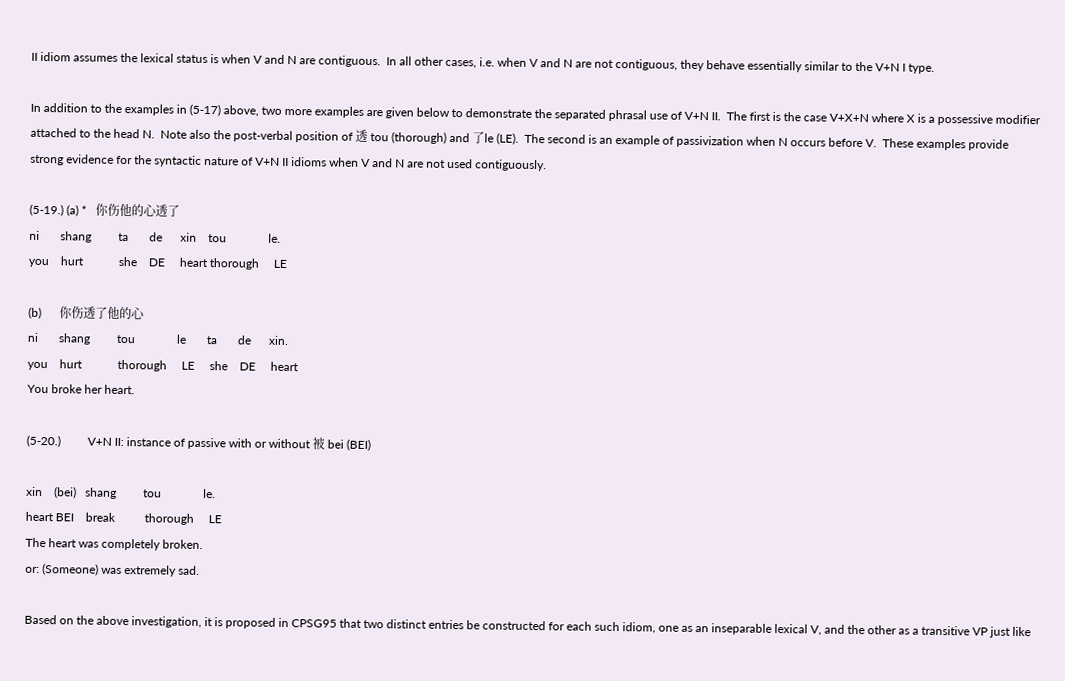II idiom assumes the lexical status is when V and N are contiguous.  In all other cases, i.e. when V and N are not contiguous, they behave essentially similar to the V+N I type.

In addition to the examples in (5-17) above, two more examples are given below to demonstrate the separated phrasal use of V+N II.  The first is the case V+X+N where X is a possessive modifier attached to the head N.  Note also the post-verbal position of 透 tou (thorough) and 了le (LE).  The second is an example of passivization when N occurs before V.  These examples provide strong evidence for the syntactic nature of V+N II idioms when V and N are not used contiguously.

(5-19.) (a) *   你伤他的心透了
ni       shang         ta       de      xin    tou              le.
you    hurt            she    DE     heart thorough     LE

(b)      你伤透了他的心
ni       shang         tou              le       ta       de      xin.
you    hurt            thorough     LE     she    DE     heart
You broke her heart.

(5-20.)         V+N II: instance of passive with or without 被 bei (BEI)

xin    (bei)   shang         tou              le.
heart BEI    break          thorough     LE
The heart was completely broken.
or: (Someone) was extremely sad.

Based on the above investigation, it is proposed in CPSG95 that two distinct entries be constructed for each such idiom, one as an inseparable lexical V, and the other as a transitive VP just like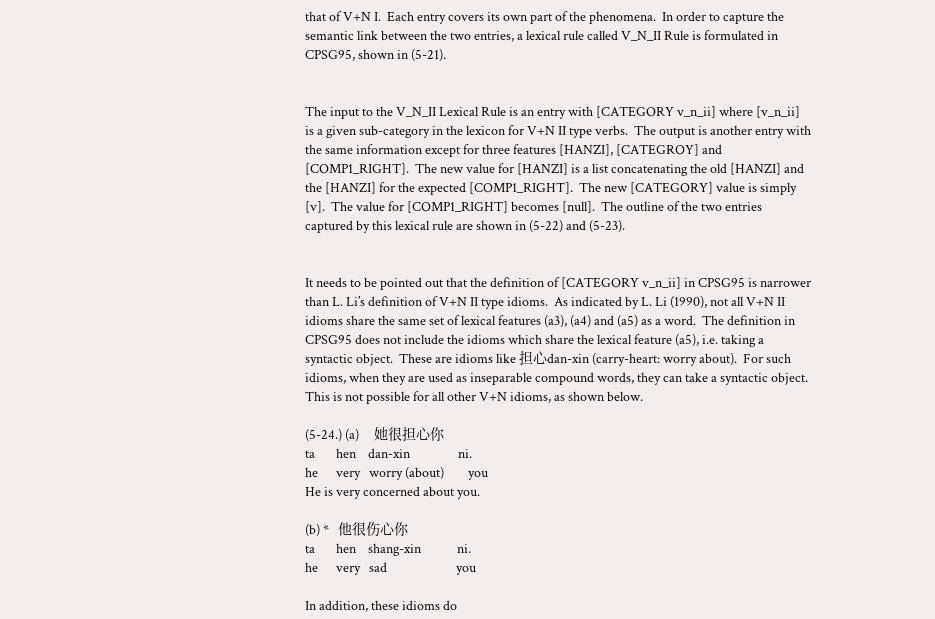that of V+N I.  Each entry covers its own part of the phenomena.  In order to capture the semantic link between the two entries, a lexical rule called V_N_II Rule is formulated in CPSG95, shown in (5-21).


The input to the V_N_II Lexical Rule is an entry with [CATEGORY v_n_ii] where [v_n_ii] is a given sub-category in the lexicon for V+N II type verbs.  The output is another entry with the same information except for three features [HANZI], [CATEGROY] and [COMP1_RIGHT].  The new value for [HANZI] is a list concatenating the old [HANZI] and the [HANZI] for the expected [COMP1_RIGHT].  The new [CATEGORY] value is simply [v].  The value for [COMP1_RIGHT] becomes [null].  The outline of the two entries captured by this lexical rule are shown in (5-22) and (5-23).


It needs to be pointed out that the definition of [CATEGORY v_n_ii] in CPSG95 is narrower than L. Li’s definition of V+N II type idioms.  As indicated by L. Li (1990), not all V+N II idioms share the same set of lexical features (a3), (a4) and (a5) as a word.  The definition in CPSG95 does not include the idioms which share the lexical feature (a5), i.e. taking a syntactic object.  These are idioms like 担心dan-xin (carry-heart: worry about).  For such idioms, when they are used as inseparable compound words, they can take a syntactic object.  This is not possible for all other V+N idioms, as shown below.

(5-24.) (a)     她很担心你
ta       hen    dan-xin                ni.
he      very   worry (about)        you
He is very concerned about you.

(b) *   他很伤心你
ta       hen    shang-xin            ni.
he      very   sad                       you

In addition, these idioms do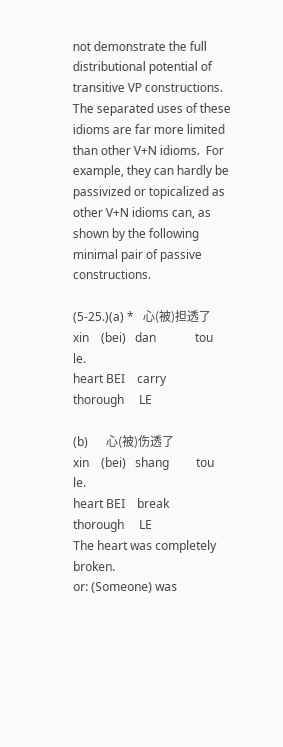not demonstrate the full distributional potential of transitive VP constructions.  The separated uses of these idioms are far more limited than other V+N idioms.  For example, they can hardly be passivized or topicalized as other V+N idioms can, as shown by the following minimal pair of passive constructions.

(5-25.)(a) *   心(被)担透了
xin    (bei)   dan             tou              le.
heart BEI    carry           thorough     LE

(b)      心(被)伤透了
xin    (bei)   shang         tou              le.
heart BEI    break          thorough     LE
The heart was completely broken.
or: (Someone) was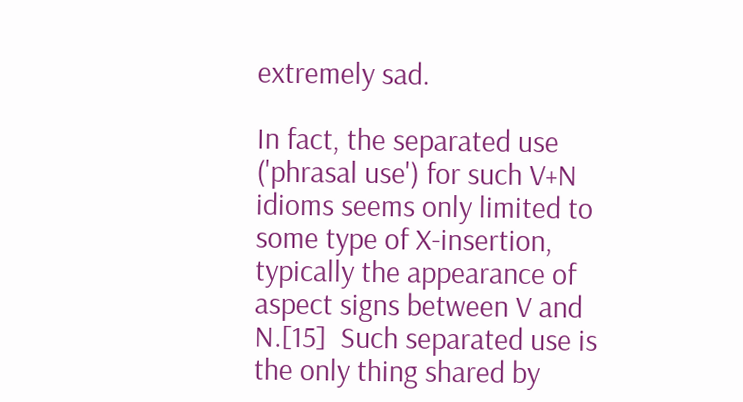extremely sad.

In fact, the separated use ('phrasal use') for such V+N idioms seems only limited to some type of X-insertion, typically the appearance of aspect signs between V and N.[15]  Such separated use is the only thing shared by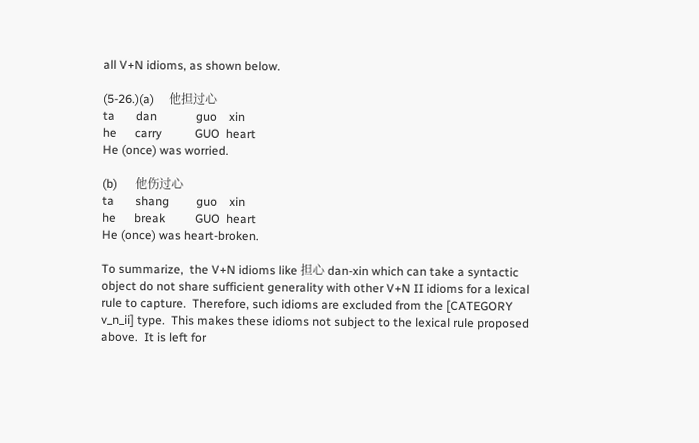all V+N idioms, as shown below.

(5-26.)(a)     他担过心
ta       dan             guo    xin
he      carry           GUO  heart
He (once) was worried.

(b)      他伤过心
ta       shang         guo    xin
he      break          GUO  heart
He (once) was heart-broken.

To summarize,  the V+N idioms like 担心 dan-xin which can take a syntactic object do not share sufficient generality with other V+N II idioms for a lexical rule to capture.  Therefore, such idioms are excluded from the [CATEGORY v_n_ii] type.  This makes these idioms not subject to the lexical rule proposed above.  It is left for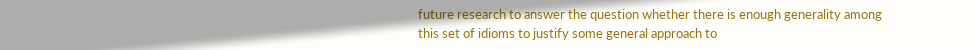future research to answer the question whether there is enough generality among this set of idioms to justify some general approach to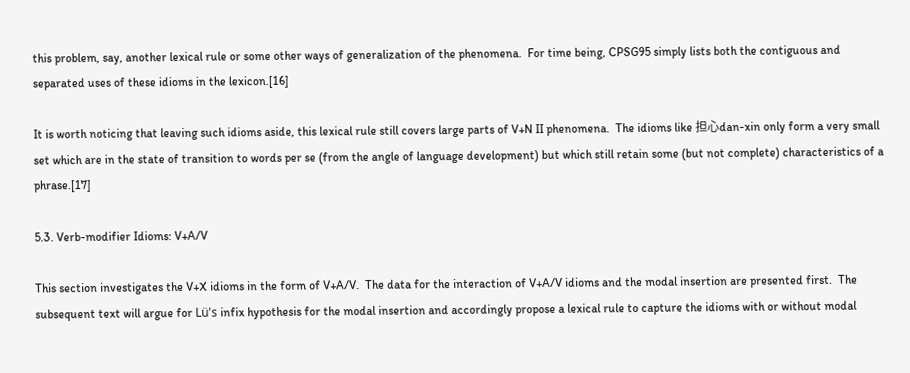this problem, say, another lexical rule or some other ways of generalization of the phenomena.  For time being, CPSG95 simply lists both the contiguous and separated uses of these idioms in the lexicon.[16]

It is worth noticing that leaving such idioms aside, this lexical rule still covers large parts of V+N II phenomena.  The idioms like 担心dan-xin only form a very small set which are in the state of transition to words per se (from the angle of language development) but which still retain some (but not complete) characteristics of a phrase.[17]

5.3. Verb-modifier Idioms: V+A/V

This section investigates the V+X idioms in the form of V+A/V.  The data for the interaction of V+A/V idioms and the modal insertion are presented first.  The subsequent text will argue for Lü's infix hypothesis for the modal insertion and accordingly propose a lexical rule to capture the idioms with or without modal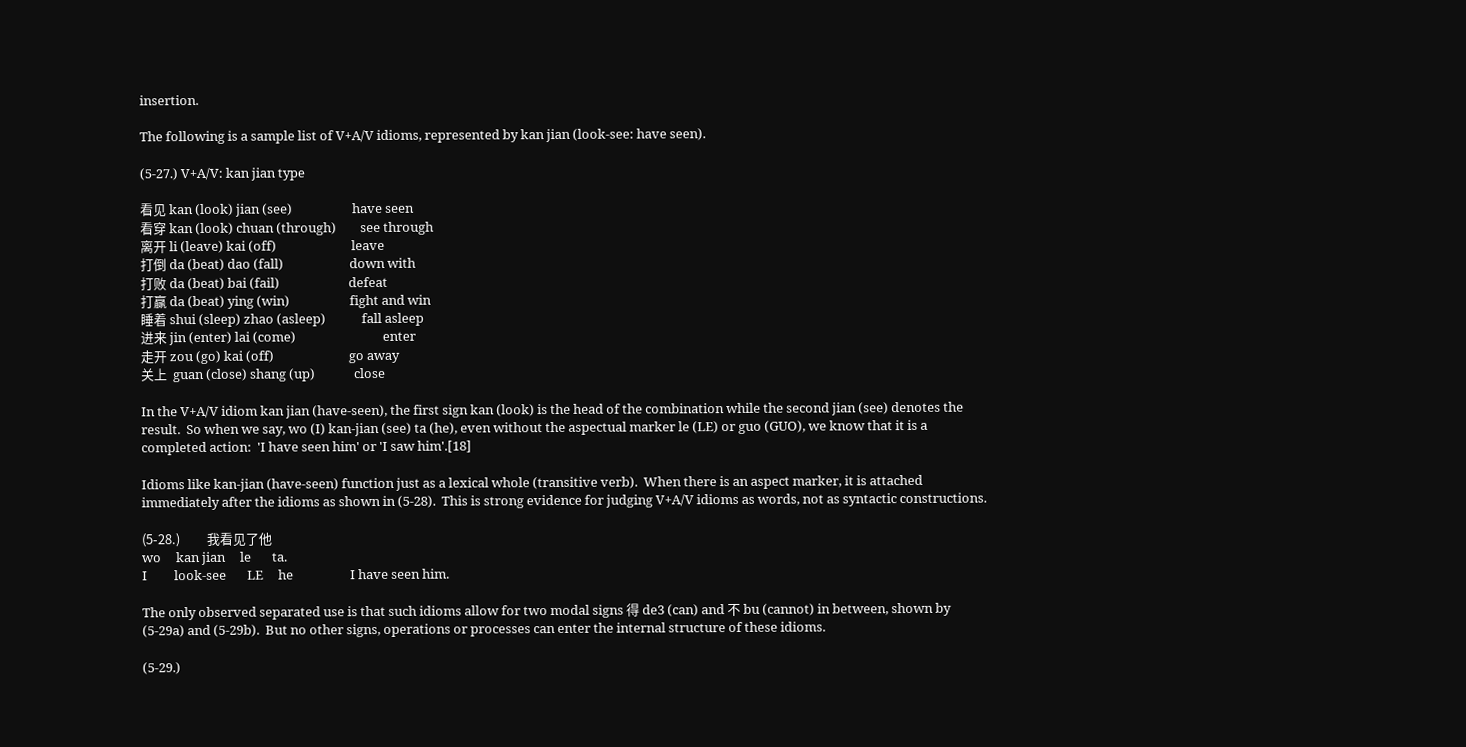insertion.

The following is a sample list of V+A/V idioms, represented by kan jian (look-see: have seen).

(5-27.) V+A/V: kan jian type

看见 kan (look) jian (see)                    have seen
看穿 kan (look) chuan (through)        see through
离开 li (leave) kai (off)                         leave
打倒 da (beat) dao (fall)                      down with
打败 da (beat) bai (fail)                       defeat
打赢 da (beat) ying (win)                    fight and win
睡着 shui (sleep) zhao (asleep)            fall asleep
进来 jin (enter) lai (come)                             enter
走开 zou (go) kai (off)                         go away
关上  guan (close) shang (up)             close

In the V+A/V idiom kan jian (have-seen), the first sign kan (look) is the head of the combination while the second jian (see) denotes the result.  So when we say, wo (I) kan-jian (see) ta (he), even without the aspectual marker le (LE) or guo (GUO), we know that it is a completed action:  'I have seen him' or 'I saw him'.[18]

Idioms like kan-jian (have-seen) function just as a lexical whole (transitive verb).  When there is an aspect marker, it is attached immediately after the idioms as shown in (5‑28).  This is strong evidence for judging V+A/V idioms as words, not as syntactic constructions.

(5-28.)         我看见了他
wo     kan jian     le       ta.
I         look-see       LE     he                   I have seen him.

The only observed separated use is that such idioms allow for two modal signs 得 de3 (can) and 不 bu (cannot) in between, shown by (5-29a) and (5-29b).  But no other signs, operations or processes can enter the internal structure of these idioms.

(5-29.)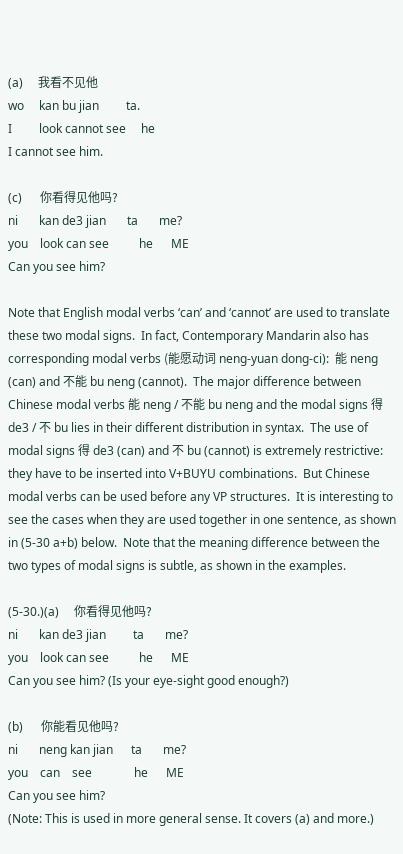(a)     我看不见他
wo     kan bu jian         ta.
I         look cannot see     he
I cannot see him.

(c)      你看得见他吗?
ni       kan de3 jian       ta       me?
you    look can see          he      ME
Can you see him?

Note that English modal verbs ‘can’ and ‘cannot’ are used to translate these two modal signs.  In fact, Contemporary Mandarin also has corresponding modal verbs (能愿动词 neng-yuan dong-ci):  能 neng (can) and 不能 bu neng (cannot).  The major difference between Chinese modal verbs 能 neng / 不能 bu neng and the modal signs 得 de3 / 不 bu lies in their different distribution in syntax.  The use of modal signs 得 de3 (can) and 不 bu (cannot) is extremely restrictive:  they have to be inserted into V+BUYU combinations.  But Chinese modal verbs can be used before any VP structures.  It is interesting to see the cases when they are used together in one sentence, as shown in (5-30 a+b) below.  Note that the meaning difference between the two types of modal signs is subtle, as shown in the examples.

(5-30.)(a)     你看得见他吗?
ni       kan de3 jian         ta       me?
you    look can see          he      ME
Can you see him? (Is your eye-sight good enough?)

(b)      你能看见他吗?
ni       neng kan jian      ta       me?
you    can    see              he      ME
Can you see him?
(Note: This is used in more general sense. It covers (a) and more.)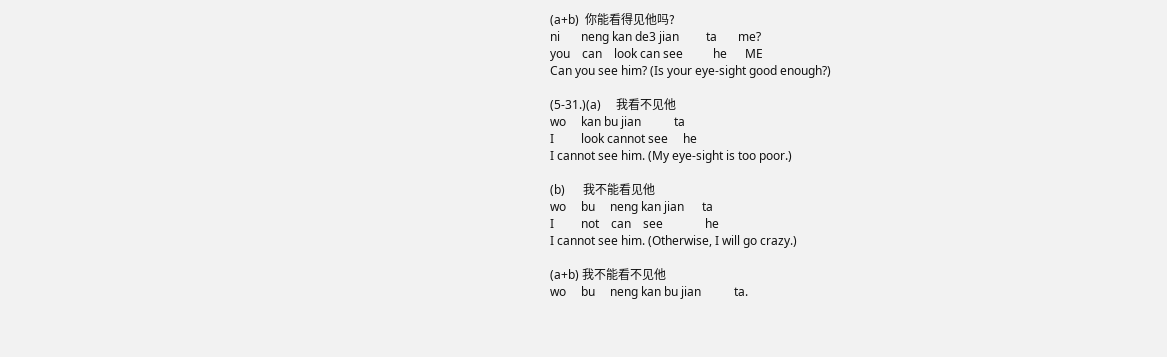(a+b)  你能看得见他吗?
ni       neng kan de3 jian         ta       me?
you    can    look can see          he      ME
Can you see him? (Is your eye-sight good enough?)

(5-31.)(a)     我看不见他
wo     kan bu jian           ta
I         look cannot see     he
I cannot see him. (My eye-sight is too poor.)

(b)      我不能看见他
wo     bu     neng kan jian      ta
I         not    can    see              he
I cannot see him. (Otherwise, I will go crazy.)

(a+b) 我不能看不见他
wo     bu     neng kan bu jian           ta.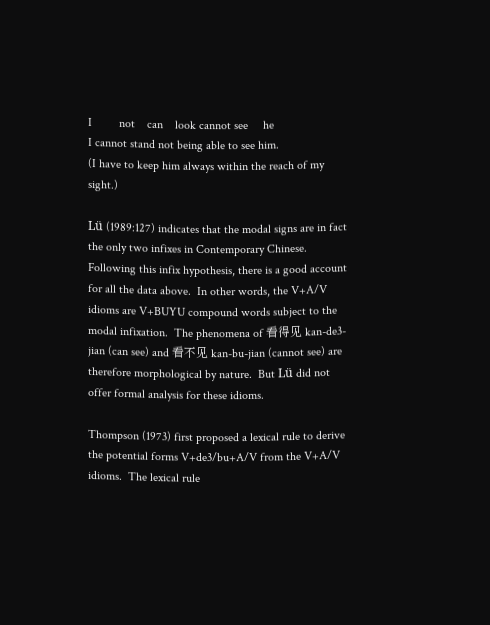I         not    can    look cannot see     he
I cannot stand not being able to see him.
(I have to keep him always within the reach of my sight.)

Lü (1989:127) indicates that the modal signs are in fact the only two infixes in Contemporary Chinese.  Following this infix hypothesis, there is a good account for all the data above.  In other words, the V+A/V idioms are V+BUYU compound words subject to the modal infixation.  The phenomena of 看得见 kan-de3-jian (can see) and 看不见 kan-bu-jian (cannot see) are therefore morphological by nature.  But Lü did not offer formal analysis for these idioms.

Thompson (1973) first proposed a lexical rule to derive the potential forms V+de3/bu+A/V from the V+A/V idioms.  The lexical rule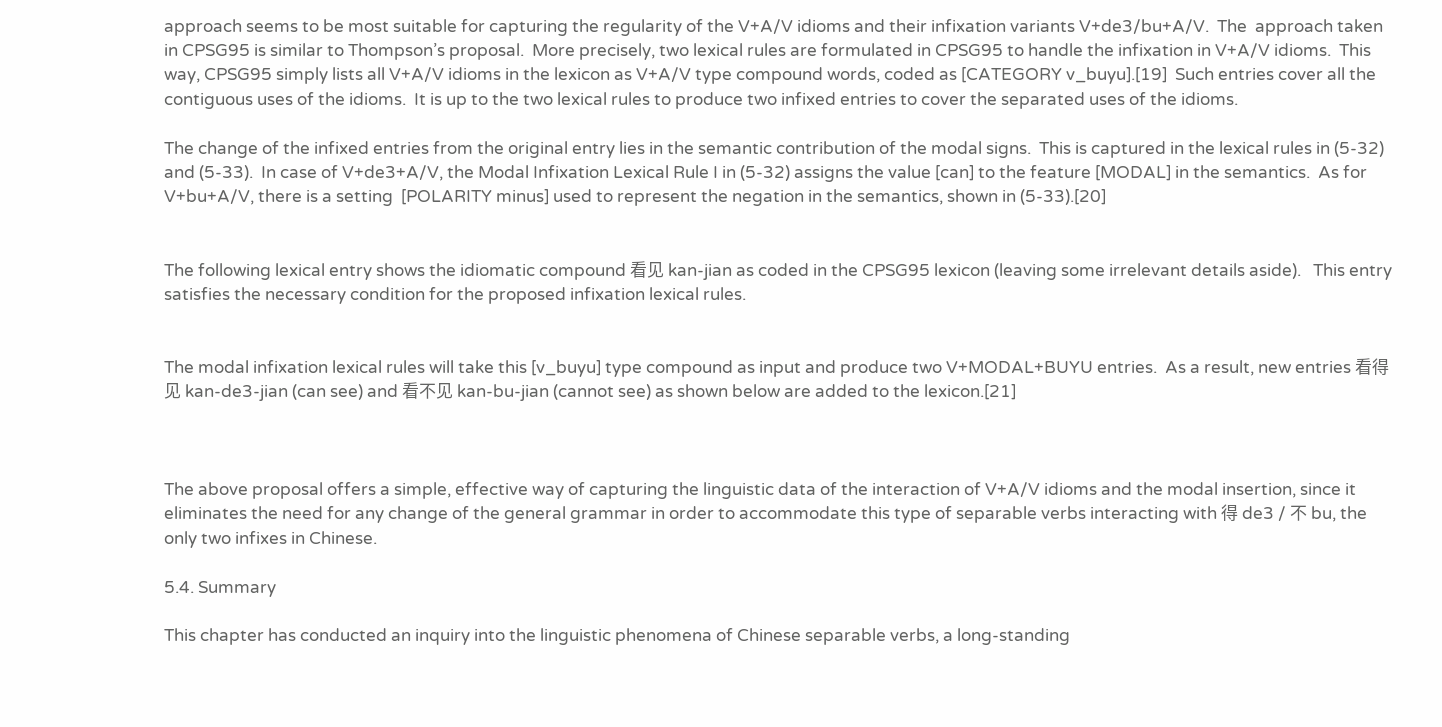approach seems to be most suitable for capturing the regularity of the V+A/V idioms and their infixation variants V+de3/bu+A/V.  The  approach taken in CPSG95 is similar to Thompson’s proposal.  More precisely, two lexical rules are formulated in CPSG95 to handle the infixation in V+A/V idioms.  This way, CPSG95 simply lists all V+A/V idioms in the lexicon as V+A/V type compound words, coded as [CATEGORY v_buyu].[19]  Such entries cover all the contiguous uses of the idioms.  It is up to the two lexical rules to produce two infixed entries to cover the separated uses of the idioms.

The change of the infixed entries from the original entry lies in the semantic contribution of the modal signs.  This is captured in the lexical rules in (5-32) and (5-33).  In case of V+de3+A/V, the Modal Infixation Lexical Rule I in (5-32) assigns the value [can] to the feature [MODAL] in the semantics.  As for V+bu+A/V, there is a setting  [POLARITY minus] used to represent the negation in the semantics, shown in (5-33).[20]


The following lexical entry shows the idiomatic compound 看见 kan-jian as coded in the CPSG95 lexicon (leaving some irrelevant details aside).   This entry satisfies the necessary condition for the proposed infixation lexical rules.


The modal infixation lexical rules will take this [v_buyu] type compound as input and produce two V+MODAL+BUYU entries.  As a result, new entries 看得见 kan-de3-jian (can see) and 看不见 kan-bu-jian (cannot see) as shown below are added to the lexicon.[21]



The above proposal offers a simple, effective way of capturing the linguistic data of the interaction of V+A/V idioms and the modal insertion, since it eliminates the need for any change of the general grammar in order to accommodate this type of separable verbs interacting with 得 de3 / 不 bu, the only two infixes in Chinese.

5.4. Summary

This chapter has conducted an inquiry into the linguistic phenomena of Chinese separable verbs, a long-standing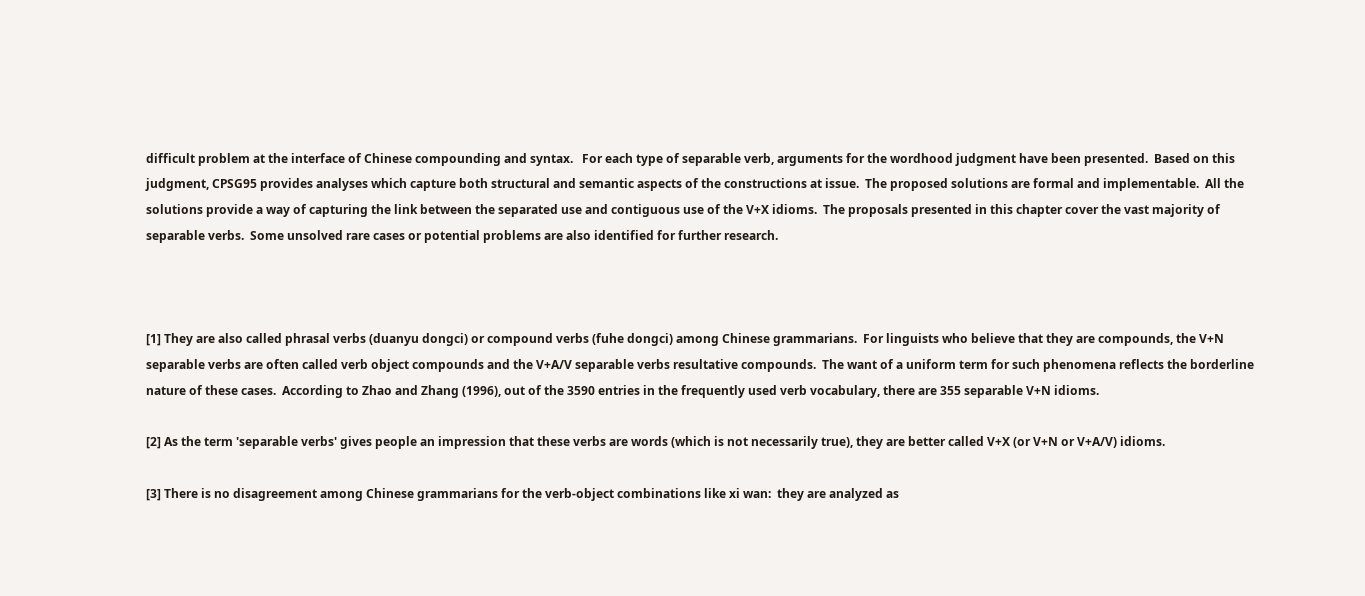difficult problem at the interface of Chinese compounding and syntax.   For each type of separable verb, arguments for the wordhood judgment have been presented.  Based on this judgment, CPSG95 provides analyses which capture both structural and semantic aspects of the constructions at issue.  The proposed solutions are formal and implementable.  All the solutions provide a way of capturing the link between the separated use and contiguous use of the V+X idioms.  The proposals presented in this chapter cover the vast majority of separable verbs.  Some unsolved rare cases or potential problems are also identified for further research.



[1] They are also called phrasal verbs (duanyu dongci) or compound verbs (fuhe dongci) among Chinese grammarians.  For linguists who believe that they are compounds, the V+N separable verbs are often called verb object compounds and the V+A/V separable verbs resultative compounds.  The want of a uniform term for such phenomena reflects the borderline nature of these cases.  According to Zhao and Zhang (1996), out of the 3590 entries in the frequently used verb vocabulary, there are 355 separable V+N idioms.

[2] As the term 'separable verbs' gives people an impression that these verbs are words (which is not necessarily true), they are better called V+X (or V+N or V+A/V) idioms.

[3] There is no disagreement among Chinese grammarians for the verb-object combinations like xi wan:  they are analyzed as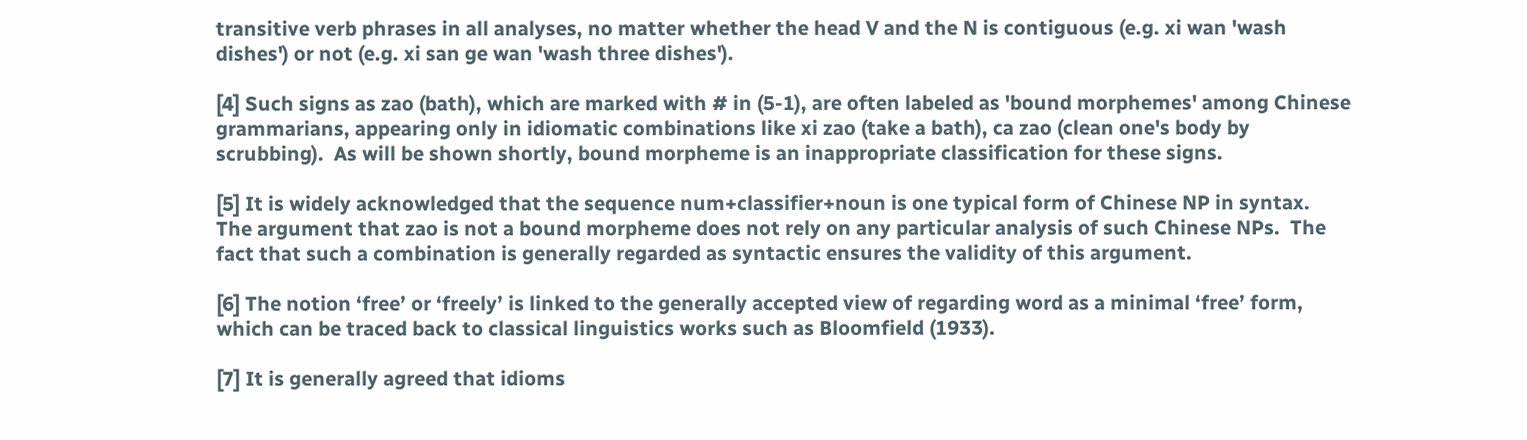transitive verb phrases in all analyses, no matter whether the head V and the N is contiguous (e.g. xi wan 'wash dishes') or not (e.g. xi san ge wan 'wash three dishes').

[4] Such signs as zao (bath), which are marked with # in (5-1), are often labeled as 'bound morphemes' among Chinese grammarians, appearing only in idiomatic combinations like xi zao (take a bath), ca zao (clean one's body by scrubbing).  As will be shown shortly, bound morpheme is an inappropriate classification for these signs.

[5] It is widely acknowledged that the sequence num+classifier+noun is one typical form of Chinese NP in syntax.  The argument that zao is not a bound morpheme does not rely on any particular analysis of such Chinese NPs.  The fact that such a combination is generally regarded as syntactic ensures the validity of this argument.

[6] The notion ‘free’ or ‘freely’ is linked to the generally accepted view of regarding word as a minimal ‘free’ form, which can be traced back to classical linguistics works such as Bloomfield (1933).

[7] It is generally agreed that idioms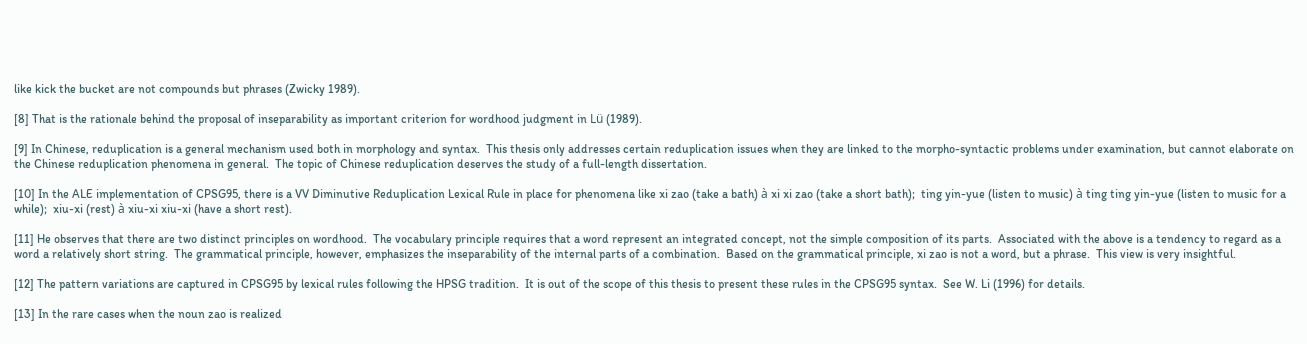like kick the bucket are not compounds but phrases (Zwicky 1989).

[8] That is the rationale behind the proposal of inseparability as important criterion for wordhood judgment in Lü (1989).

[9] In Chinese, reduplication is a general mechanism used both in morphology and syntax.  This thesis only addresses certain reduplication issues when they are linked to the morpho-syntactic problems under examination, but cannot elaborate on the Chinese reduplication phenomena in general.  The topic of Chinese reduplication deserves the study of a full-length dissertation.

[10] In the ALE implementation of CPSG95, there is a VV Diminutive Reduplication Lexical Rule in place for phenomena like xi zao (take a bath) à xi xi zao (take a short bath);  ting yin-yue (listen to music) à ting ting yin-yue (listen to music for a while);  xiu-xi (rest) à xiu-xi xiu-xi (have a short rest).

[11] He observes that there are two distinct principles on wordhood.  The vocabulary principle requires that a word represent an integrated concept, not the simple composition of its parts.  Associated with the above is a tendency to regard as a word a relatively short string.  The grammatical principle, however, emphasizes the inseparability of the internal parts of a combination.  Based on the grammatical principle, xi zao is not a word, but a phrase.  This view is very insightful.

[12] The pattern variations are captured in CPSG95 by lexical rules following the HPSG tradition.  It is out of the scope of this thesis to present these rules in the CPSG95 syntax.  See W. Li (1996) for details.

[13] In the rare cases when the noun zao is realized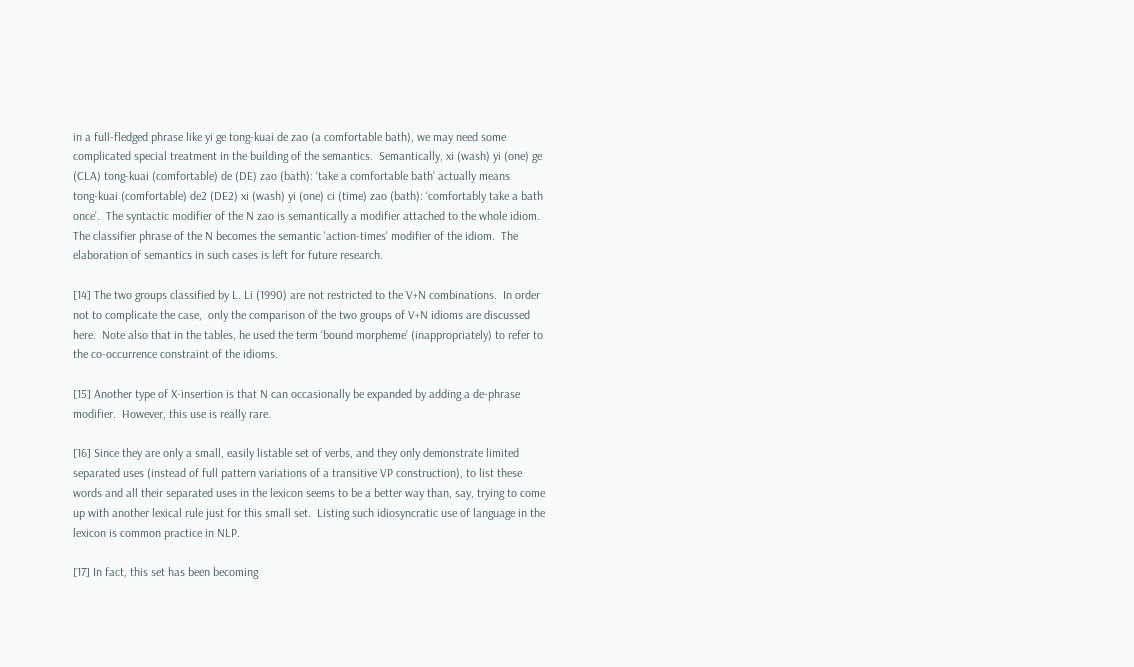in a full-fledged phrase like yi ge tong-kuai de zao (a comfortable bath), we may need some complicated special treatment in the building of the semantics.  Semantically, xi (wash) yi (one) ge (CLA) tong‑kuai (comfortable) de (DE) zao (bath): ‘take a comfortable bath’ actually means tong‑kuai (comfortable) de2 (DE2) xi (wash) yi (one) ci (time) zao (bath): ‘comfortably take a bath once’.  The syntactic modifier of the N zao is semantically a modifier attached to the whole idiom.  The classifier phrase of the N becomes the semantic 'action-times' modifier of the idiom.  The elaboration of semantics in such cases is left for future research.

[14] The two groups classified by L. Li (1990) are not restricted to the V+N combinations.  In order not to complicate the case,  only the comparison of the two groups of V+N idioms are discussed here.  Note also that in the tables, he used the term ‘bound morpheme’ (inappropriately) to refer to the co-occurrence constraint of the idioms.

[15] Another type of X-insertion is that N can occasionally be expanded by adding a de‑phrase modifier.  However, this use is really rare.

[16] Since they are only a small, easily listable set of verbs, and they only demonstrate limited separated uses (instead of full pattern variations of a transitive VP construction), to list these words and all their separated uses in the lexicon seems to be a better way than, say, trying to come up with another lexical rule just for this small set.  Listing such idiosyncratic use of language in the lexicon is common practice in NLP.

[17] In fact, this set has been becoming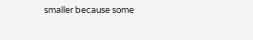smaller because some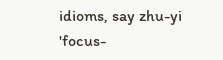idioms, say zhu-yi 'focus-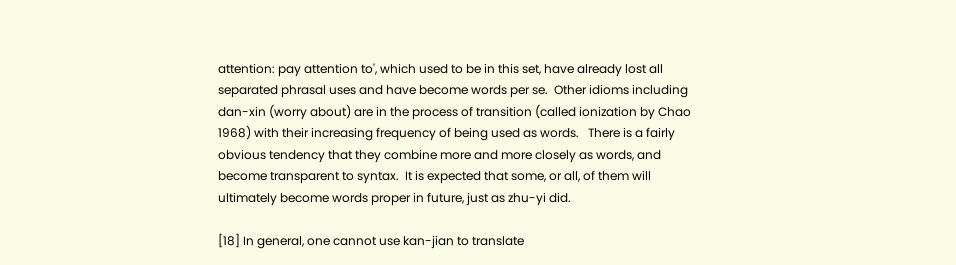attention: pay attention to', which used to be in this set, have already lost all separated phrasal uses and have become words per se.  Other idioms including dan-xin (worry about) are in the process of transition (called ionization by Chao 1968) with their increasing frequency of being used as words.   There is a fairly obvious tendency that they combine more and more closely as words, and become transparent to syntax.  It is expected that some, or all, of them will ultimately become words proper in future, just as zhu-yi did.

[18] In general, one cannot use kan-jian to translate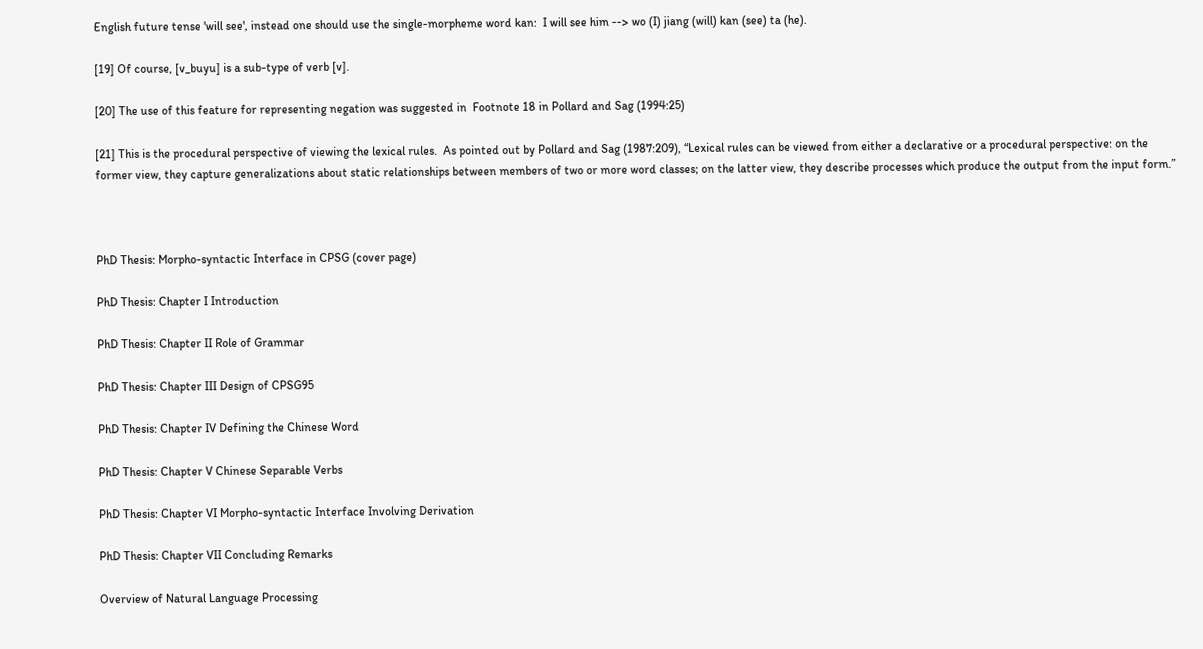English future tense 'will see', instead one should use the single-morpheme word kan:  I will see him --> wo (I) jiang (will) kan (see) ta (he).

[19] Of course, [v_buyu] is a sub-type of verb [v].

[20] The use of this feature for representing negation was suggested in  Footnote 18 in Pollard and Sag (1994:25)

[21] This is the procedural perspective of viewing the lexical rules.  As pointed out by Pollard and Sag (1987:209), “Lexical rules can be viewed from either a declarative or a procedural perspective: on the former view, they capture generalizations about static relationships between members of two or more word classes; on the latter view, they describe processes which produce the output from the input form.”



PhD Thesis: Morpho-syntactic Interface in CPSG (cover page)

PhD Thesis: Chapter I Introduction

PhD Thesis: Chapter II Role of Grammar

PhD Thesis: Chapter III Design of CPSG95

PhD Thesis: Chapter IV Defining the Chinese Word

PhD Thesis: Chapter V Chinese Separable Verbs

PhD Thesis: Chapter VI Morpho-syntactic Interface Involving Derivation

PhD Thesis: Chapter VII Concluding Remarks

Overview of Natural Language Processing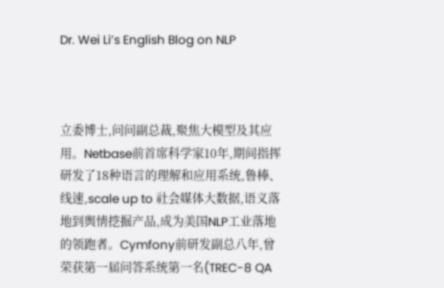Dr. Wei Li’s English Blog on NLP



立委博士,问问副总裁,聚焦大模型及其应用。Netbase前首席科学家10年,期间指挥研发了18种语言的理解和应用系统,鲁棒、线速,scale up to 社会媒体大数据,语义落地到舆情挖掘产品,成为美国NLP工业落地的领跑者。Cymfony前研发副总八年,曾荣获第一届问答系统第一名(TREC-8 QA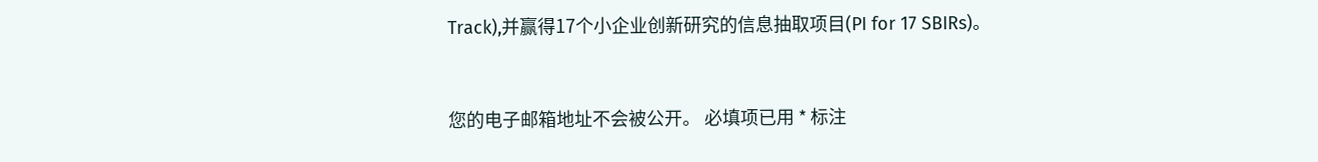Track),并赢得17个小企业创新研究的信息抽取项目(PI for 17 SBIRs)。


您的电子邮箱地址不会被公开。 必填项已用 * 标注